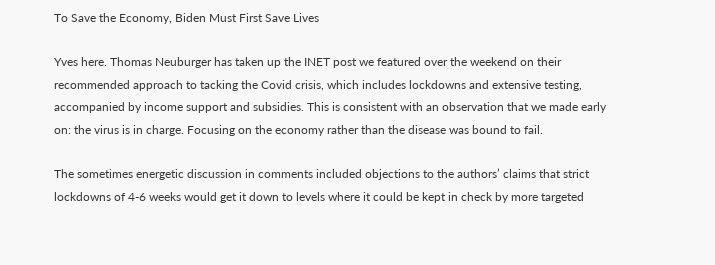To Save the Economy, Biden Must First Save Lives

Yves here. Thomas Neuburger has taken up the INET post we featured over the weekend on their recommended approach to tacking the Covid crisis, which includes lockdowns and extensive testing, accompanied by income support and subsidies. This is consistent with an observation that we made early on: the virus is in charge. Focusing on the economy rather than the disease was bound to fail.

The sometimes energetic discussion in comments included objections to the authors’ claims that strict lockdowns of 4-6 weeks would get it down to levels where it could be kept in check by more targeted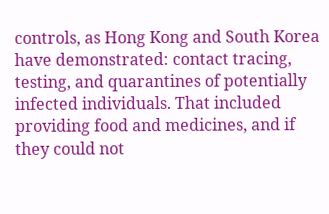controls, as Hong Kong and South Korea have demonstrated: contact tracing, testing, and quarantines of potentially infected individuals. That included providing food and medicines, and if they could not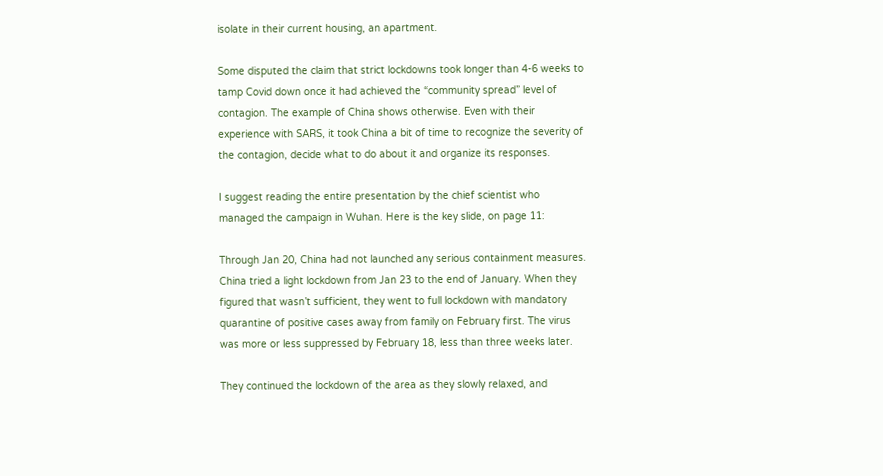isolate in their current housing, an apartment.

Some disputed the claim that strict lockdowns took longer than 4-6 weeks to tamp Covid down once it had achieved the “community spread” level of contagion. The example of China shows otherwise. Even with their experience with SARS, it took China a bit of time to recognize the severity of the contagion, decide what to do about it and organize its responses.

I suggest reading the entire presentation by the chief scientist who managed the campaign in Wuhan. Here is the key slide, on page 11:

Through Jan 20, China had not launched any serious containment measures. China tried a light lockdown from Jan 23 to the end of January. When they figured that wasn’t sufficient, they went to full lockdown with mandatory quarantine of positive cases away from family on February first. The virus was more or less suppressed by February 18, less than three weeks later.

They continued the lockdown of the area as they slowly relaxed, and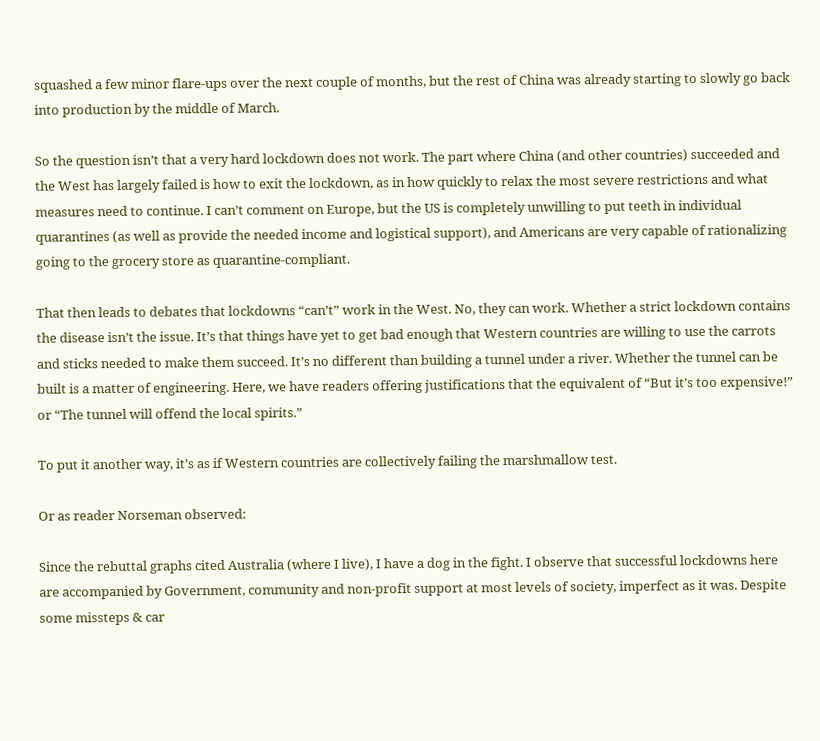squashed a few minor flare-ups over the next couple of months, but the rest of China was already starting to slowly go back into production by the middle of March.

So the question isn’t that a very hard lockdown does not work. The part where China (and other countries) succeeded and the West has largely failed is how to exit the lockdown, as in how quickly to relax the most severe restrictions and what measures need to continue. I can’t comment on Europe, but the US is completely unwilling to put teeth in individual quarantines (as well as provide the needed income and logistical support), and Americans are very capable of rationalizing going to the grocery store as quarantine-compliant.

That then leads to debates that lockdowns “can’t” work in the West. No, they can work. Whether a strict lockdown contains the disease isn’t the issue. It’s that things have yet to get bad enough that Western countries are willing to use the carrots and sticks needed to make them succeed. It’s no different than building a tunnel under a river. Whether the tunnel can be built is a matter of engineering. Here, we have readers offering justifications that the equivalent of “But it’s too expensive!” or “The tunnel will offend the local spirits.”

To put it another way, it’s as if Western countries are collectively failing the marshmallow test.

Or as reader Norseman observed:

Since the rebuttal graphs cited Australia (where I live), I have a dog in the fight. I observe that successful lockdowns here are accompanied by Government, community and non-profit support at most levels of society, imperfect as it was. Despite some missteps & car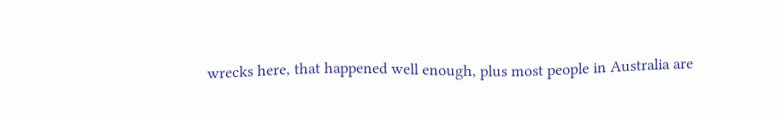wrecks here, that happened well enough, plus most people in Australia are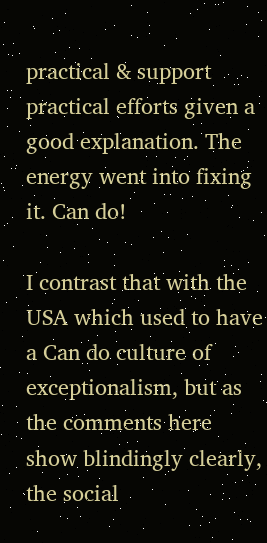practical & support practical efforts given a good explanation. The energy went into fixing it. Can do!

I contrast that with the USA which used to have a Can do culture of exceptionalism, but as the comments here show blindingly clearly, the social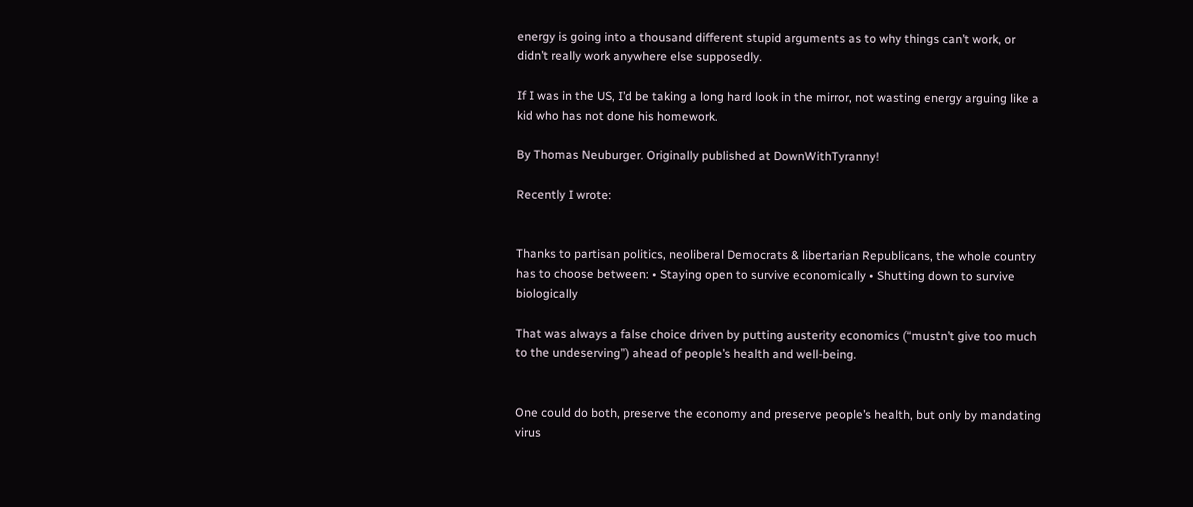energy is going into a thousand different stupid arguments as to why things can’t work, or didn’t really work anywhere else supposedly.

If I was in the US, I’d be taking a long hard look in the mirror, not wasting energy arguing like a kid who has not done his homework.

By Thomas Neuburger. Originally published at DownWithTyranny!

Recently I wrote:


Thanks to partisan politics, neoliberal Democrats & libertarian Republicans, the whole country has to choose between: • Staying open to survive economically • Shutting down to survive biologically

That was always a false choice driven by putting austerity economics (“mustn’t give too much to the undeserving”) ahead of people’s health and well-being.


One could do both, preserve the economy and preserve people’s health, but only by mandating virus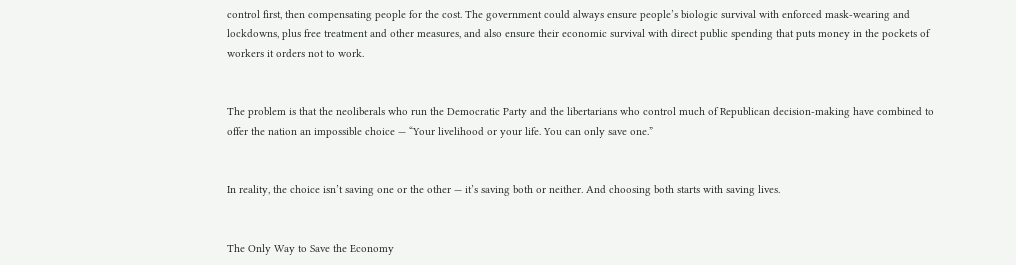control first, then compensating people for the cost. The government could always ensure people’s biologic survival with enforced mask-wearing and lockdowns, plus free treatment and other measures, and also ensure their economic survival with direct public spending that puts money in the pockets of workers it orders not to work.


The problem is that the neoliberals who run the Democratic Party and the libertarians who control much of Republican decision-making have combined to offer the nation an impossible choice — “Your livelihood or your life. You can only save one.”


In reality, the choice isn’t saving one or the other — it’s saving both or neither. And choosing both starts with saving lives.


The Only Way to Save the Economy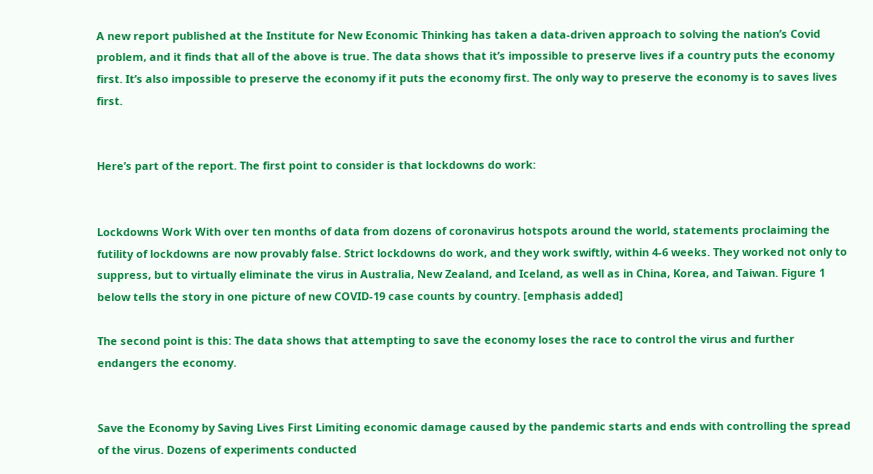A new report published at the Institute for New Economic Thinking has taken a data-driven approach to solving the nation’s Covid problem, and it finds that all of the above is true. The data shows that it’s impossible to preserve lives if a country puts the economy first. It’s also impossible to preserve the economy if it puts the economy first. The only way to preserve the economy is to saves lives first.


Here’s part of the report. The first point to consider is that lockdowns do work:


Lockdowns Work With over ten months of data from dozens of coronavirus hotspots around the world, statements proclaiming the futility of lockdowns are now provably false. Strict lockdowns do work, and they work swiftly, within 4-6 weeks. They worked not only to suppress, but to virtually eliminate the virus in Australia, New Zealand, and Iceland, as well as in China, Korea, and Taiwan. Figure 1 below tells the story in one picture of new COVID-19 case counts by country. [emphasis added]

The second point is this: The data shows that attempting to save the economy loses the race to control the virus and further endangers the economy.


Save the Economy by Saving Lives First Limiting economic damage caused by the pandemic starts and ends with controlling the spread of the virus. Dozens of experiments conducted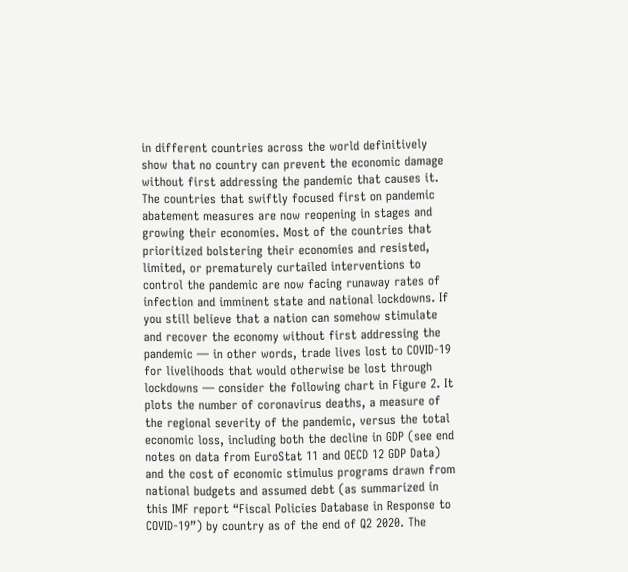in different countries across the world definitively show that no country can prevent the economic damage without first addressing the pandemic that causes it. The countries that swiftly focused first on pandemic abatement measures are now reopening in stages and growing their economies. Most of the countries that prioritized bolstering their economies and resisted, limited, or prematurely curtailed interventions to control the pandemic are now facing runaway rates of infection and imminent state and national lockdowns. If you still believe that a nation can somehow stimulate and recover the economy without first addressing the pandemic — in other words, trade lives lost to COVID-19 for livelihoods that would otherwise be lost through lockdowns — consider the following chart in Figure 2. It plots the number of coronavirus deaths, a measure of the regional severity of the pandemic, versus the total economic loss, including both the decline in GDP (see end notes on data from EuroStat 11 and OECD 12 GDP Data) and the cost of economic stimulus programs drawn from national budgets and assumed debt (as summarized in this IMF report “Fiscal Policies Database in Response to COVID-19”) by country as of the end of Q2 2020. The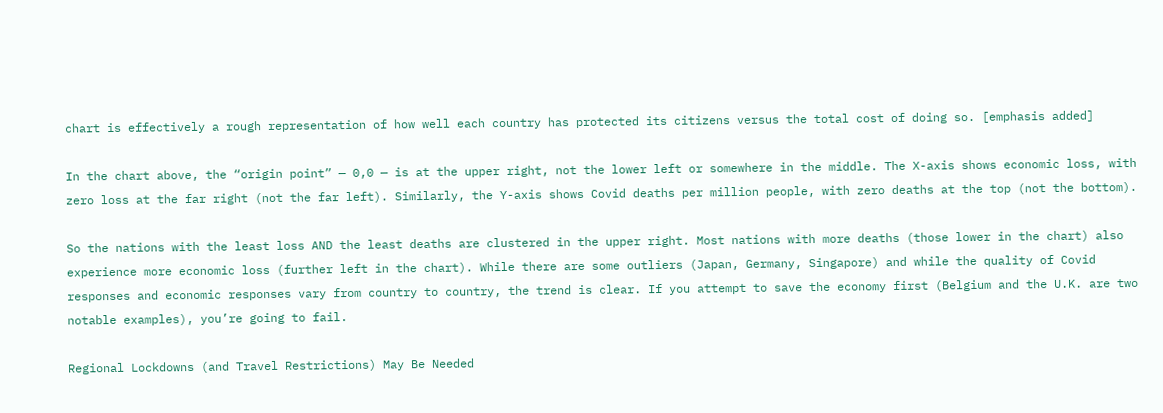chart is effectively a rough representation of how well each country has protected its citizens versus the total cost of doing so. [emphasis added]

In the chart above, the “origin point” — 0,0 — is at the upper right, not the lower left or somewhere in the middle. The X-axis shows economic loss, with zero loss at the far right (not the far left). Similarly, the Y-axis shows Covid deaths per million people, with zero deaths at the top (not the bottom).

So the nations with the least loss AND the least deaths are clustered in the upper right. Most nations with more deaths (those lower in the chart) also experience more economic loss (further left in the chart). While there are some outliers (Japan, Germany, Singapore) and while the quality of Covid responses and economic responses vary from country to country, the trend is clear. If you attempt to save the economy first (Belgium and the U.K. are two notable examples), you’re going to fail.

Regional Lockdowns (and Travel Restrictions) May Be Needed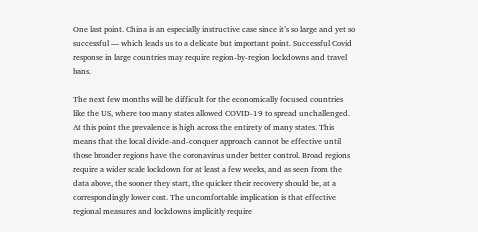One last point. China is an especially instructive case since it’s so large and yet so successful — which leads us to a delicate but important point. Successful Covid response in large countries may require region-by-region lockdowns and travel bans.

The next few months will be difficult for the economically focused countries like the US, where too many states allowed COVID-19 to spread unchallenged. At this point the prevalence is high across the entirety of many states. This means that the local divide-and-conquer approach cannot be effective until those broader regions have the coronavirus under better control. Broad regions require a wider scale lockdown for at least a few weeks, and as seen from the data above, the sooner they start, the quicker their recovery should be, at a correspondingly lower cost. The uncomfortable implication is that effective regional measures and lockdowns implicitly require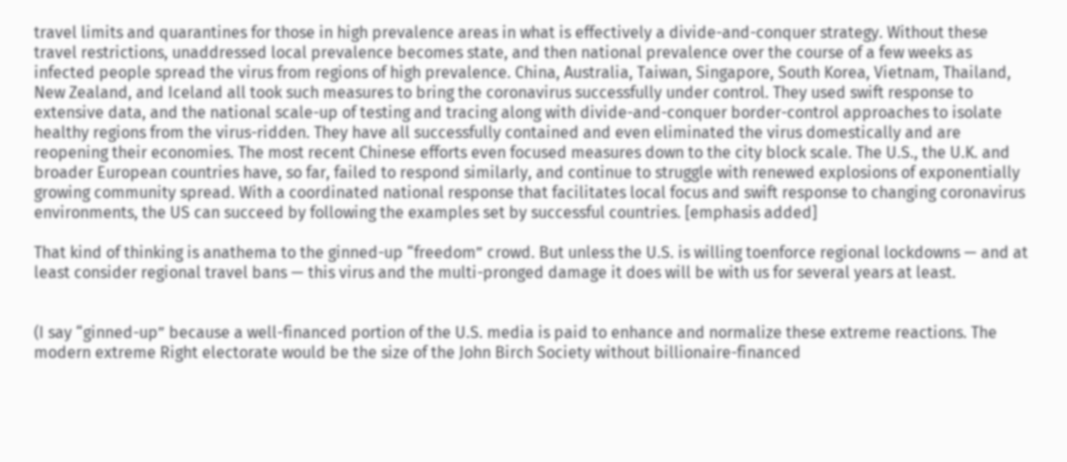travel limits and quarantines for those in high prevalence areas in what is effectively a divide-and-conquer strategy. Without these travel restrictions, unaddressed local prevalence becomes state, and then national prevalence over the course of a few weeks as infected people spread the virus from regions of high prevalence. China, Australia, Taiwan, Singapore, South Korea, Vietnam, Thailand, New Zealand, and Iceland all took such measures to bring the coronavirus successfully under control. They used swift response to extensive data, and the national scale-up of testing and tracing along with divide-and-conquer border-control approaches to isolate healthy regions from the virus-ridden. They have all successfully contained and even eliminated the virus domestically and are reopening their economies. The most recent Chinese efforts even focused measures down to the city block scale. The U.S., the U.K. and broader European countries have, so far, failed to respond similarly, and continue to struggle with renewed explosions of exponentially growing community spread. With a coordinated national response that facilitates local focus and swift response to changing coronavirus environments, the US can succeed by following the examples set by successful countries. [emphasis added]

That kind of thinking is anathema to the ginned-up “freedom” crowd. But unless the U.S. is willing toenforce regional lockdowns — and at least consider regional travel bans — this virus and the multi-pronged damage it does will be with us for several years at least.


(I say “ginned-up” because a well-financed portion of the U.S. media is paid to enhance and normalize these extreme reactions. The modern extreme Right electorate would be the size of the John Birch Society without billionaire-financed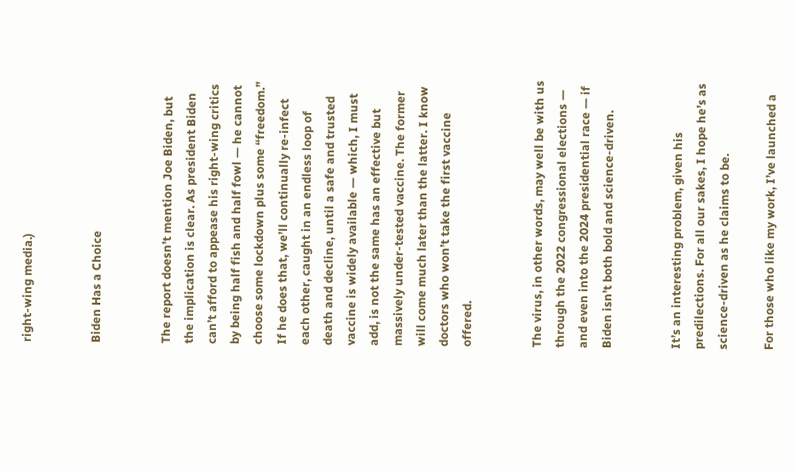right-wing media.)


Biden Has a Choice


The report doesn’t mention Joe Biden, but the implication is clear. As president Biden can’t afford to appease his right-wing critics by being half fish and half fowl — he cannot choose some lockdown plus some “freedom.” If he does that, we’ll continually re-infect each other, caught in an endless loop of death and decline, until a safe and trusted vaccine is widely available — which, I must add, is not the same has an effective but massively under-tested vaccine. The former will come much later than the latter. I know doctors who won’t take the first vaccine offered.


The virus, in other words, may well be with us through the 2022 congressional elections — and even into the 2024 presidential race — if Biden isn’t both bold and science-driven.


It’s an interesting problem, given his predilections. For all our sakes, I hope he’s as science-driven as he claims to be.

For those who like my work, I’ve launched a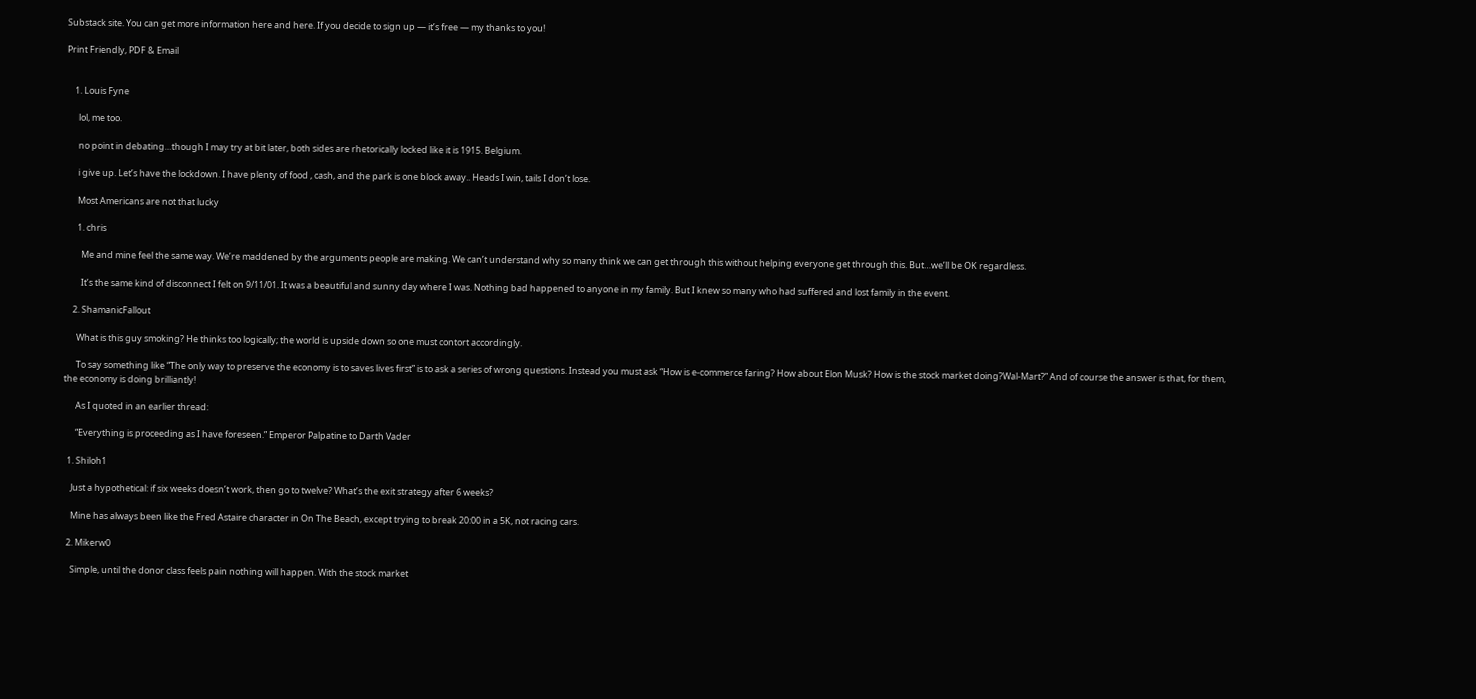Substack site. You can get more information here and here. If you decide to sign up — it’s free — my thanks to you!

Print Friendly, PDF & Email


    1. Louis Fyne

      lol, me too.

      no point in debating…though I may try at bit later, both sides are rhetorically locked like it is 1915. Belgium.

      i give up. Let’s have the lockdown. I have plenty of food , cash, and the park is one block away.. Heads I win, tails I don’t lose.

      Most Americans are not that lucky

      1. chris

        Me and mine feel the same way. We’re maddened by the arguments people are making. We can’t understand why so many think we can get through this without helping everyone get through this. But…we’ll be OK regardless.

        It’s the same kind of disconnect I felt on 9/11/01. It was a beautiful and sunny day where I was. Nothing bad happened to anyone in my family. But I knew so many who had suffered and lost family in the event.

    2. ShamanicFallout

      What is this guy smoking? He thinks too logically; the world is upside down so one must contort accordingly.

      To say something like “The only way to preserve the economy is to saves lives first” is to ask a series of wrong questions. Instead you must ask “How is e-commerce faring? How about Elon Musk? How is the stock market doing?Wal-Mart?” And of course the answer is that, for them, the economy is doing brilliantly!

      As I quoted in an earlier thread:

      “Everything is proceeding as I have foreseen.” Emperor Palpatine to Darth Vader

  1. Shiloh1

    Just a hypothetical: if six weeks doesn’t work, then go to twelve? What’s the exit strategy after 6 weeks?

    Mine has always been like the Fred Astaire character in On The Beach, except trying to break 20:00 in a 5K, not racing cars.

  2. Mikerw0

    Simple, until the donor class feels pain nothing will happen. With the stock market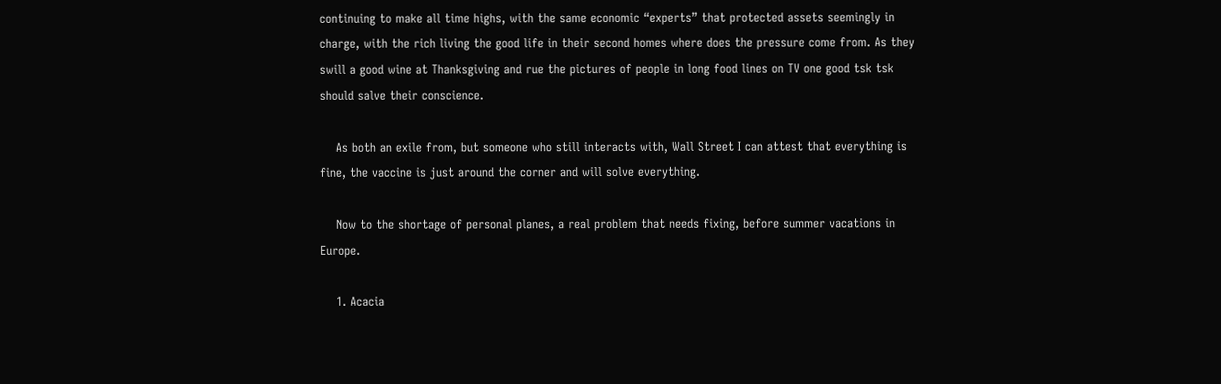continuing to make all time highs, with the same economic “experts” that protected assets seemingly in charge, with the rich living the good life in their second homes where does the pressure come from. As they swill a good wine at Thanksgiving and rue the pictures of people in long food lines on TV one good tsk tsk should salve their conscience.

    As both an exile from, but someone who still interacts with, Wall Street I can attest that everything is fine, the vaccine is just around the corner and will solve everything.

    Now to the shortage of personal planes, a real problem that needs fixing, before summer vacations in Europe.

    1. Acacia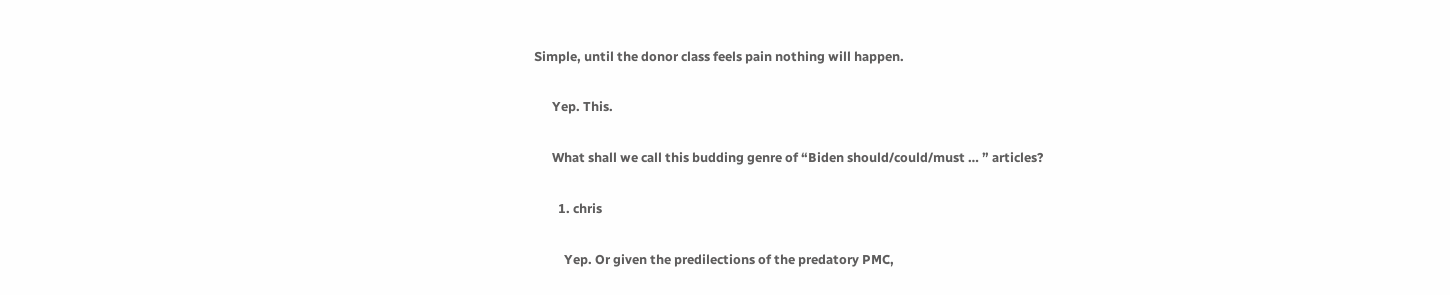Simple, until the donor class feels pain nothing will happen.

      Yep. This.

      What shall we call this budding genre of “Biden should/could/must … ” articles?

        1. chris

          Yep. Or given the predilections of the predatory PMC,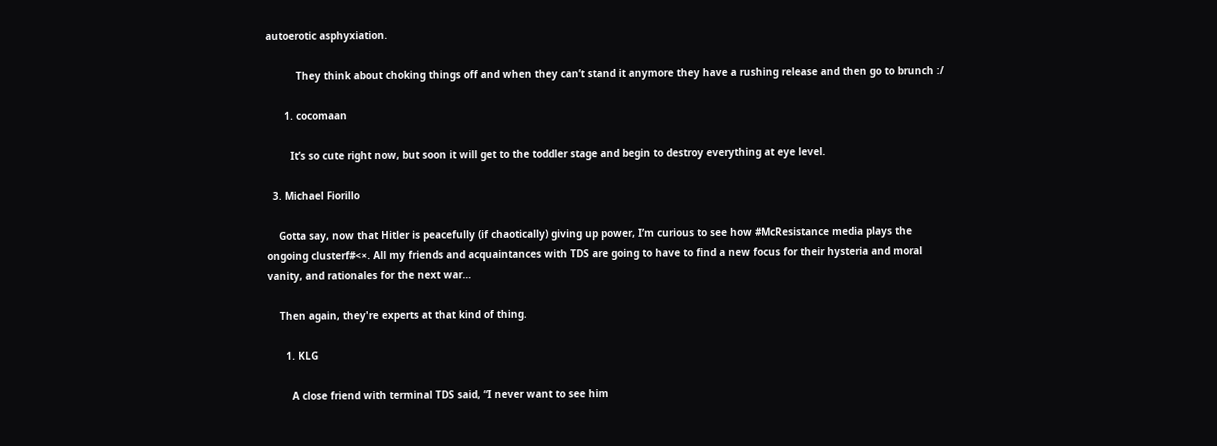autoerotic asphyxiation.

          They think about choking things off and when they can’t stand it anymore they have a rushing release and then go to brunch :/

      1. cocomaan

        It’s so cute right now, but soon it will get to the toddler stage and begin to destroy everything at eye level.

  3. Michael Fiorillo

    Gotta say, now that Hitler is peacefully (if chaotically) giving up power, I’m curious to see how #McResistance media plays the ongoing clusterf#<×. All my friends and acquaintances with TDS are going to have to find a new focus for their hysteria and moral vanity, and rationales for the next war…

    Then again, they're experts at that kind of thing.

      1. KLG

        A close friend with terminal TDS said, “I never want to see him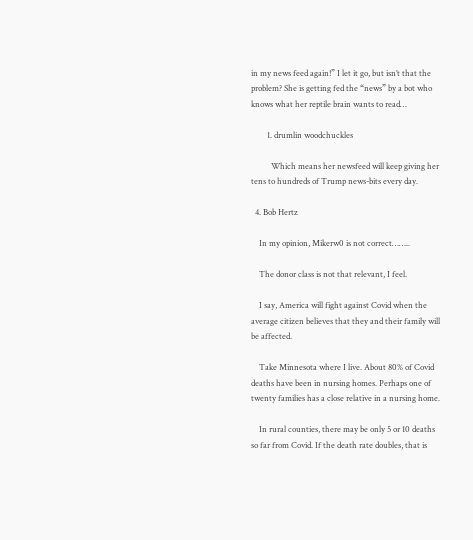in my news feed again!” I let it go, but isn’t that the problem? She is getting fed the “news” by a bot who knows what her reptile brain wants to read…

        1. drumlin woodchuckles

          Which means her newsfeed will keep giving her tens to hundreds of Trump news-bits every day.

  4. Bob Hertz

    In my opinion, Mikerw0 is not correct……..

    The donor class is not that relevant, I feel.

    I say, America will fight against Covid when the average citizen believes that they and their family will be affected.

    Take Minnesota where I live. About 80% of Covid deaths have been in nursing homes. Perhaps one of twenty families has a close relative in a nursing home.

    In rural counties, there may be only 5 or 10 deaths so far from Covid. If the death rate doubles, that is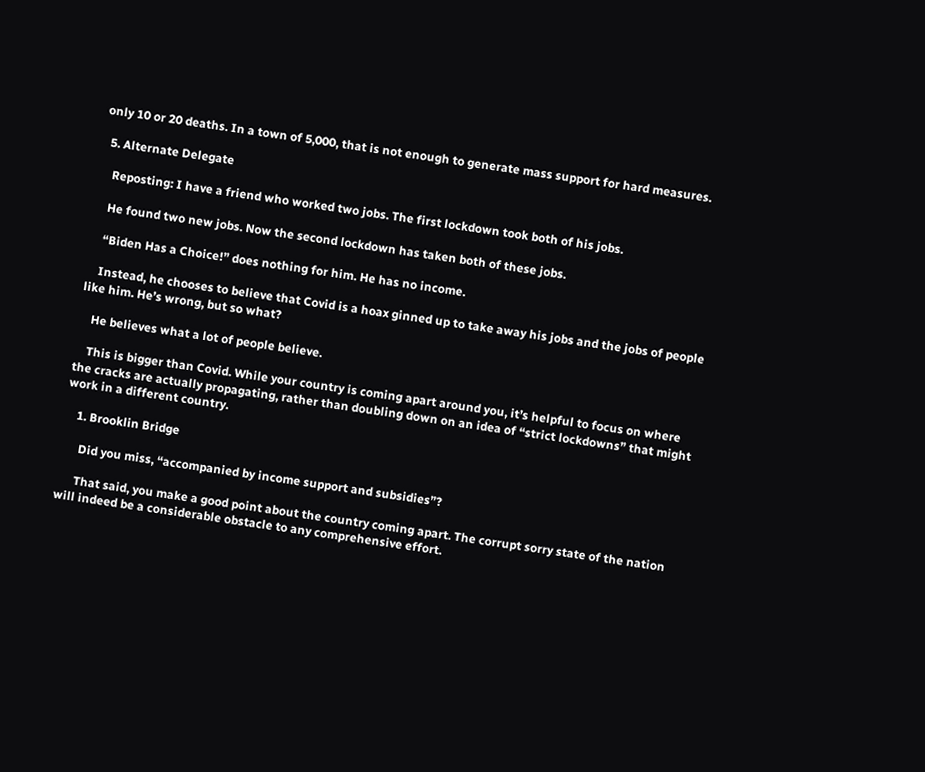only 10 or 20 deaths. In a town of 5,000, that is not enough to generate mass support for hard measures.

  5. Alternate Delegate

    Reposting: I have a friend who worked two jobs. The first lockdown took both of his jobs.

    He found two new jobs. Now the second lockdown has taken both of these jobs.

    “Biden Has a Choice!” does nothing for him. He has no income.

    Instead, he chooses to believe that Covid is a hoax ginned up to take away his jobs and the jobs of people like him. He’s wrong, but so what?

    He believes what a lot of people believe.

    This is bigger than Covid. While your country is coming apart around you, it’s helpful to focus on where the cracks are actually propagating, rather than doubling down on an idea of “strict lockdowns” that might work in a different country.

    1. Brooklin Bridge

      Did you miss, “accompanied by income support and subsidies”?

      That said, you make a good point about the country coming apart. The corrupt sorry state of the nation will indeed be a considerable obstacle to any comprehensive effort.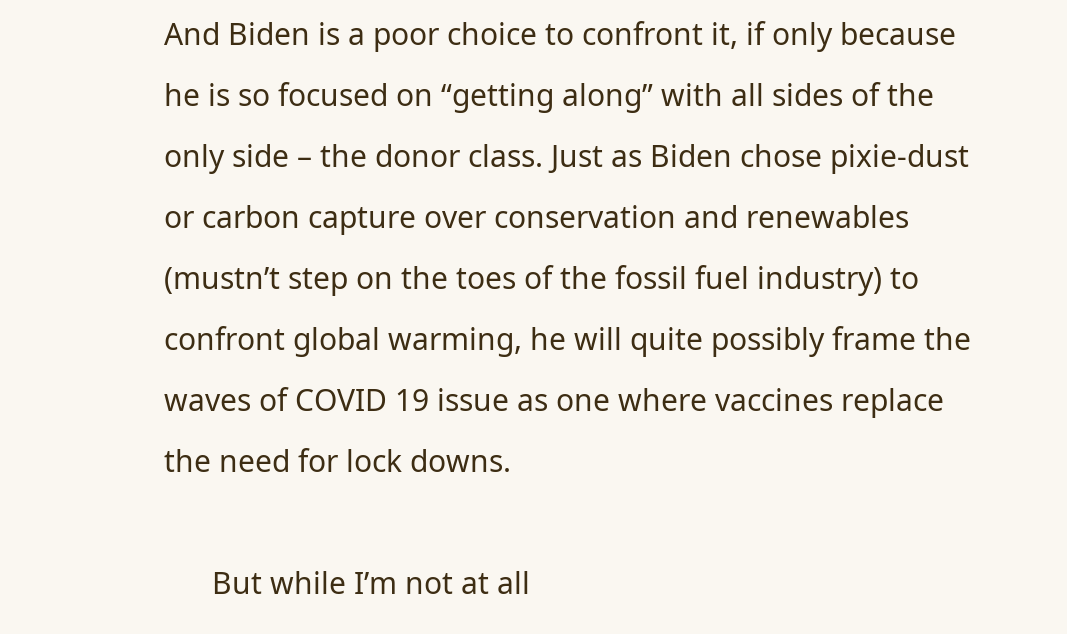And Biden is a poor choice to confront it, if only because he is so focused on “getting along” with all sides of the only side – the donor class. Just as Biden chose pixie-dust or carbon capture over conservation and renewables (mustn’t step on the toes of the fossil fuel industry) to confront global warming, he will quite possibly frame the waves of COVID 19 issue as one where vaccines replace the need for lock downs.

      But while I’m not at all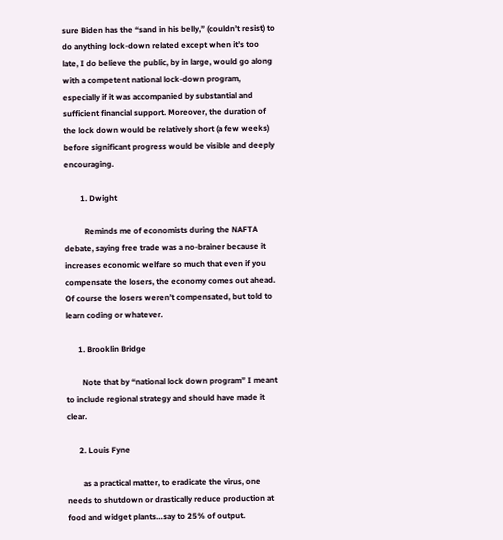sure Biden has the “sand in his belly,” (couldn’t resist) to do anything lock-down related except when it’s too late, I do believe the public, by in large, would go along with a competent national lock-down program, especially if it was accompanied by substantial and sufficient financial support. Moreover, the duration of the lock down would be relatively short (a few weeks) before significant progress would be visible and deeply encouraging.

        1. Dwight

          Reminds me of economists during the NAFTA debate, saying free trade was a no-brainer because it increases economic welfare so much that even if you compensate the losers, the economy comes out ahead. Of course the losers weren’t compensated, but told to learn coding or whatever.

      1. Brooklin Bridge

        Note that by “national lock down program” I meant to include regional strategy and should have made it clear.

      2. Louis Fyne

        as a practical matter, to eradicate the virus, one needs to shutdown or drastically reduce production at food and widget plants…say to 25% of output.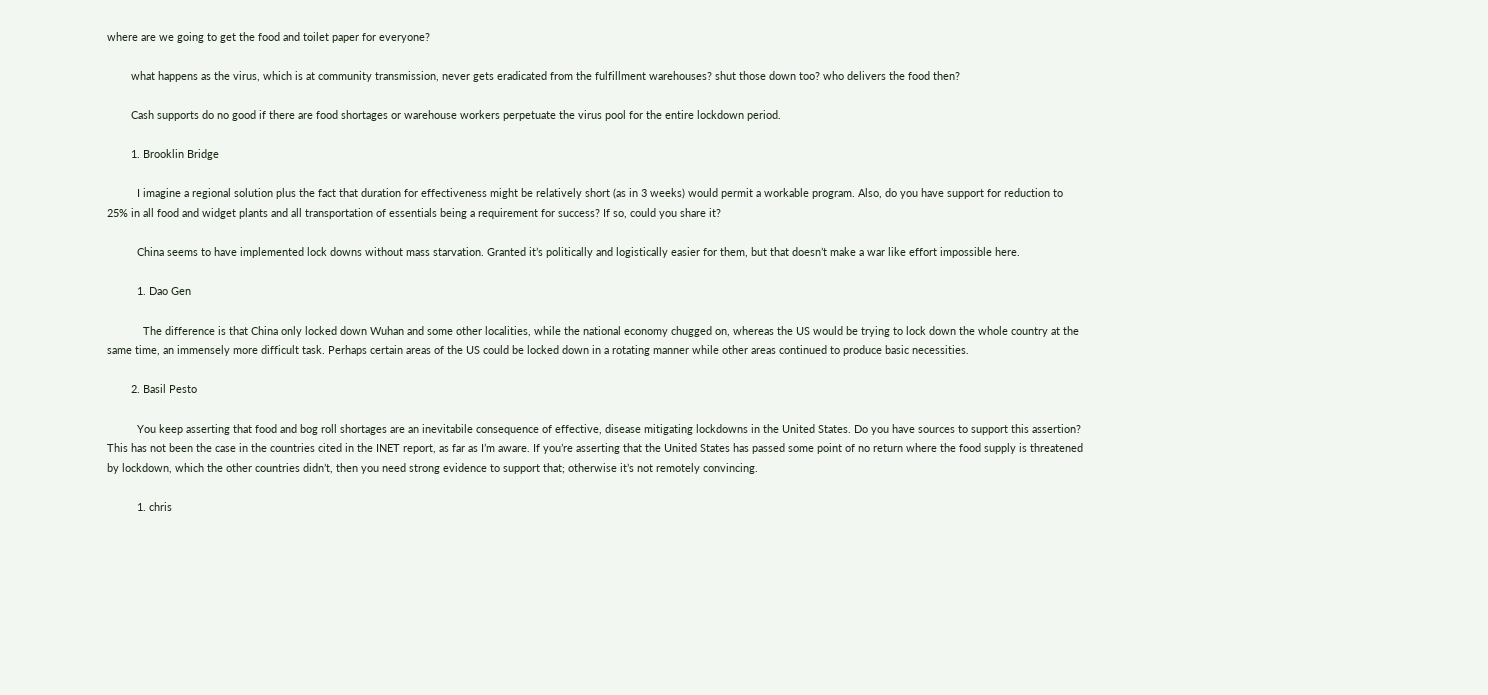where are we going to get the food and toilet paper for everyone?

        what happens as the virus, which is at community transmission, never gets eradicated from the fulfillment warehouses? shut those down too? who delivers the food then?

        Cash supports do no good if there are food shortages or warehouse workers perpetuate the virus pool for the entire lockdown period.

        1. Brooklin Bridge

          I imagine a regional solution plus the fact that duration for effectiveness might be relatively short (as in 3 weeks) would permit a workable program. Also, do you have support for reduction to 25% in all food and widget plants and all transportation of essentials being a requirement for success? If so, could you share it?

          China seems to have implemented lock downs without mass starvation. Granted it’s politically and logistically easier for them, but that doesn’t make a war like effort impossible here.

          1. Dao Gen

            The difference is that China only locked down Wuhan and some other localities, while the national economy chugged on, whereas the US would be trying to lock down the whole country at the same time, an immensely more difficult task. Perhaps certain areas of the US could be locked down in a rotating manner while other areas continued to produce basic necessities.

        2. Basil Pesto

          You keep asserting that food and bog roll shortages are an inevitabile consequence of effective, disease mitigating lockdowns in the United States. Do you have sources to support this assertion? This has not been the case in the countries cited in the INET report, as far as I’m aware. If you’re asserting that the United States has passed some point of no return where the food supply is threatened by lockdown, which the other countries didn’t, then you need strong evidence to support that; otherwise it’s not remotely convincing.

          1. chris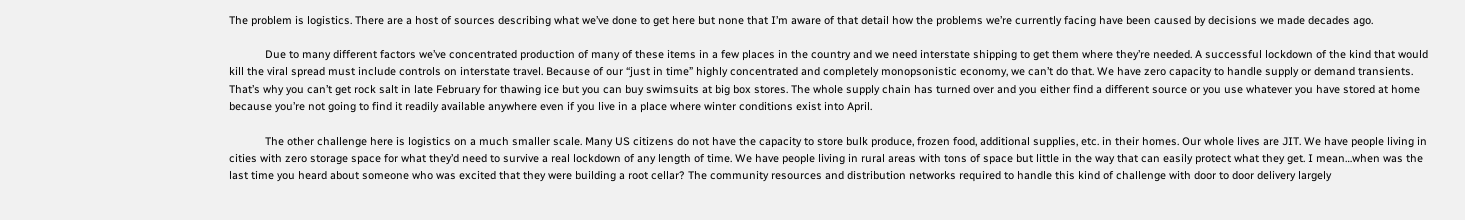The problem is logistics. There are a host of sources describing what we’ve done to get here but none that I’m aware of that detail how the problems we’re currently facing have been caused by decisions we made decades ago.

            Due to many different factors we’ve concentrated production of many of these items in a few places in the country and we need interstate shipping to get them where they’re needed. A successful lockdown of the kind that would kill the viral spread must include controls on interstate travel. Because of our “just in time” highly concentrated and completely monopsonistic economy, we can’t do that. We have zero capacity to handle supply or demand transients. That’s why you can’t get rock salt in late February for thawing ice but you can buy swimsuits at big box stores. The whole supply chain has turned over and you either find a different source or you use whatever you have stored at home because you’re not going to find it readily available anywhere even if you live in a place where winter conditions exist into April.

            The other challenge here is logistics on a much smaller scale. Many US citizens do not have the capacity to store bulk produce, frozen food, additional supplies, etc. in their homes. Our whole lives are JIT. We have people living in cities with zero storage space for what they’d need to survive a real lockdown of any length of time. We have people living in rural areas with tons of space but little in the way that can easily protect what they get. I mean…when was the last time you heard about someone who was excited that they were building a root cellar? The community resources and distribution networks required to handle this kind of challenge with door to door delivery largely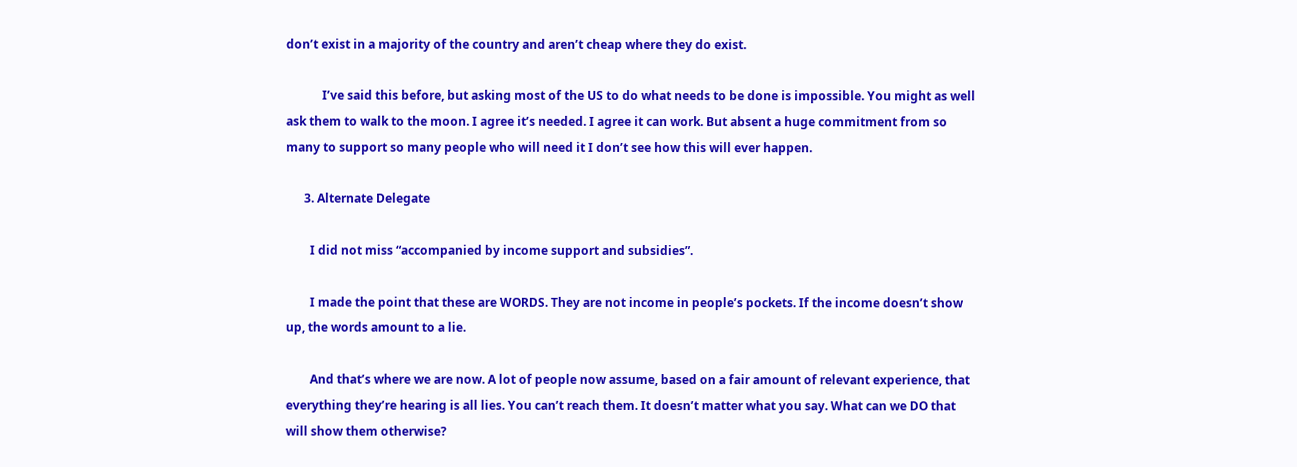don’t exist in a majority of the country and aren’t cheap where they do exist.

            I’ve said this before, but asking most of the US to do what needs to be done is impossible. You might as well ask them to walk to the moon. I agree it’s needed. I agree it can work. But absent a huge commitment from so many to support so many people who will need it I don’t see how this will ever happen.

      3. Alternate Delegate

        I did not miss “accompanied by income support and subsidies”.

        I made the point that these are WORDS. They are not income in people’s pockets. If the income doesn’t show up, the words amount to a lie.

        And that’s where we are now. A lot of people now assume, based on a fair amount of relevant experience, that everything they’re hearing is all lies. You can’t reach them. It doesn’t matter what you say. What can we DO that will show them otherwise?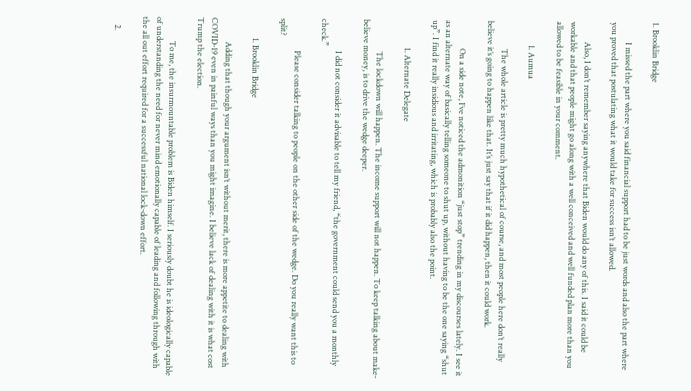1. Brooklin Bridge

          I missed the part where you said financial support had to be just words and also the part where you proved that postulating what it would take for success isn’t allowed.

          Also, I don’t remember saying anywhere that Biden would do any of this. I said it could be workable and that people might go along with a well conceived and well funded plan more than you allowed to be feasible in your comment.

            1. Aumua

              The whole article is pretty much hypothetical of course, and most people here don’t really believe it’s going to happen like that. It’s just say that if it did happen, then it could work.

              On a side note, I’ve noticed the admonition “just stop” trending in my discourses lately. I see it as an alternate way of basically telling someone to shut up, without having to be the one saying “shut up”. I find it really insidious and irritating, which is probably also the point.

              1. Alternate Delegate

                The lockdown will happen. The income support will not happen. To keep talking about make-believe money, is to drive the wedge deeper.

                I did not consider it advisable to tell my friend, “the government could send you a monthly check.”

                Please consider talking to people on the other side of the wedge. Do you really want this to split?

          1. Brooklin Bridge

            Adding that though your argument isn’t without merit, there is more appetite to dealing with COVID-19 even in painful ways than you might imagine. I believe lack of dealing with it is what cost Trump the election.

            To me, the insurmountable problem is Biden himself. I seriously doubt he is ideologically capable of understanding the need for never mind emotionally capable of leading and following through with the all out effort required for a successful national lock-down effort.

    2.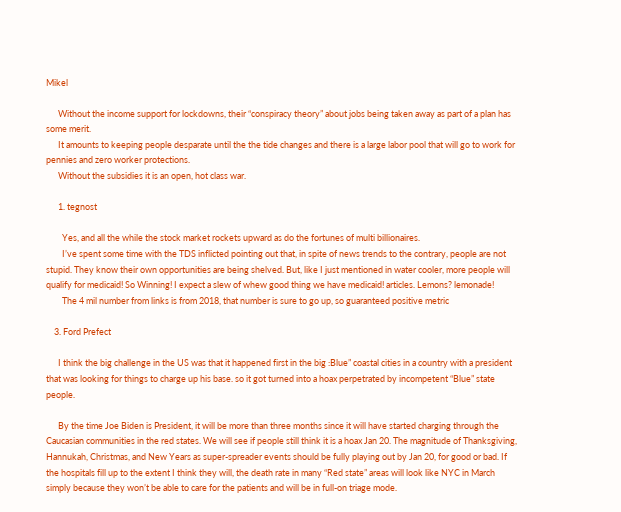Mikel

      Without the income support for lockdowns, their “conspiracy theory” about jobs being taken away as part of a plan has some merit.
      It amounts to keeping people desparate until the the tide changes and there is a large labor pool that will go to work for pennies and zero worker protections.
      Without the subsidies it is an open, hot class war.

      1. tegnost

        Yes, and all the while the stock market rockets upward as do the fortunes of multi billionaires.
        I’ve spent some time with the TDS inflicted pointing out that, in spite of news trends to the contrary, people are not stupid. They know their own opportunities are being shelved. But, like I just mentioned in water cooler, more people will qualify for medicaid! So Winning! I expect a slew of whew good thing we have medicaid! articles. Lemons? lemonade!
        The 4 mil number from links is from 2018, that number is sure to go up, so guaranteed positive metric

    3. Ford Prefect

      I think the big challenge in the US was that it happened first in the big :Blue” coastal cities in a country with a president that was looking for things to charge up his base. so it got turned into a hoax perpetrated by incompetent “Blue” state people.

      By the time Joe Biden is President, it will be more than three months since it will have started charging through the Caucasian communities in the red states. We will see if people still think it is a hoax Jan 20. The magnitude of Thanksgiving, Hannukah, Christmas, and New Years as super-spreader events should be fully playing out by Jan 20, for good or bad. If the hospitals fill up to the extent I think they will, the death rate in many “Red state” areas will look like NYC in March simply because they won’t be able to care for the patients and will be in full-on triage mode.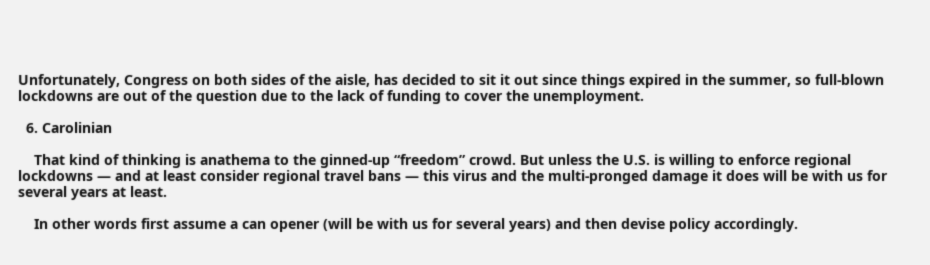Unfortunately, Congress on both sides of the aisle, has decided to sit it out since things expired in the summer, so full-blown lockdowns are out of the question due to the lack of funding to cover the unemployment.

  6. Carolinian

    That kind of thinking is anathema to the ginned-up “freedom” crowd. But unless the U.S. is willing to enforce regional lockdowns — and at least consider regional travel bans — this virus and the multi-pronged damage it does will be with us for several years at least.

    In other words first assume a can opener (will be with us for several years) and then devise policy accordingly.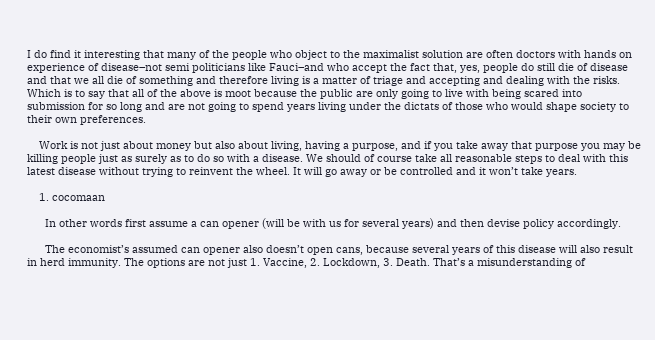I do find it interesting that many of the people who object to the maximalist solution are often doctors with hands on experience of disease–not semi politicians like Fauci–and who accept the fact that, yes, people do still die of disease and that we all die of something and therefore living is a matter of triage and accepting and dealing with the risks. Which is to say that all of the above is moot because the public are only going to live with being scared into submission for so long and are not going to spend years living under the dictats of those who would shape society to their own preferences.

    Work is not just about money but also about living, having a purpose, and if you take away that purpose you may be killing people just as surely as to do so with a disease. We should of course take all reasonable steps to deal with this latest disease without trying to reinvent the wheel. It will go away or be controlled and it won’t take years.

    1. cocomaan

      In other words first assume a can opener (will be with us for several years) and then devise policy accordingly.

      The economist’s assumed can opener also doesn’t open cans, because several years of this disease will also result in herd immunity. The options are not just 1. Vaccine, 2. Lockdown, 3. Death. That’s a misunderstanding of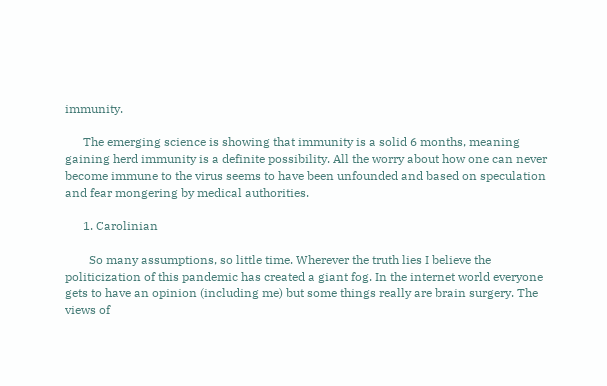immunity.

      The emerging science is showing that immunity is a solid 6 months, meaning gaining herd immunity is a definite possibility. All the worry about how one can never become immune to the virus seems to have been unfounded and based on speculation and fear mongering by medical authorities.

      1. Carolinian

        So many assumptions, so little time. Wherever the truth lies I believe the politicization of this pandemic has created a giant fog. In the internet world everyone gets to have an opinion (including me) but some things really are brain surgery. The views of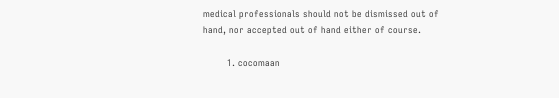medical professionals should not be dismissed out of hand, nor accepted out of hand either of course.

        1. cocomaan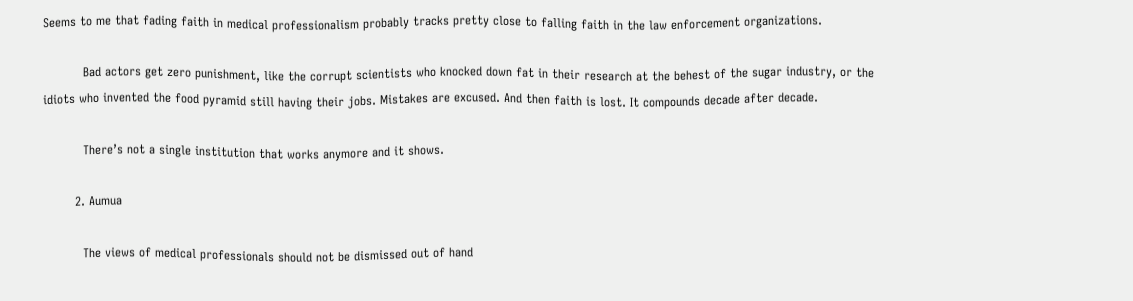Seems to me that fading faith in medical professionalism probably tracks pretty close to falling faith in the law enforcement organizations.

          Bad actors get zero punishment, like the corrupt scientists who knocked down fat in their research at the behest of the sugar industry, or the idiots who invented the food pyramid still having their jobs. Mistakes are excused. And then faith is lost. It compounds decade after decade.

          There’s not a single institution that works anymore and it shows.

        2. Aumua

          The views of medical professionals should not be dismissed out of hand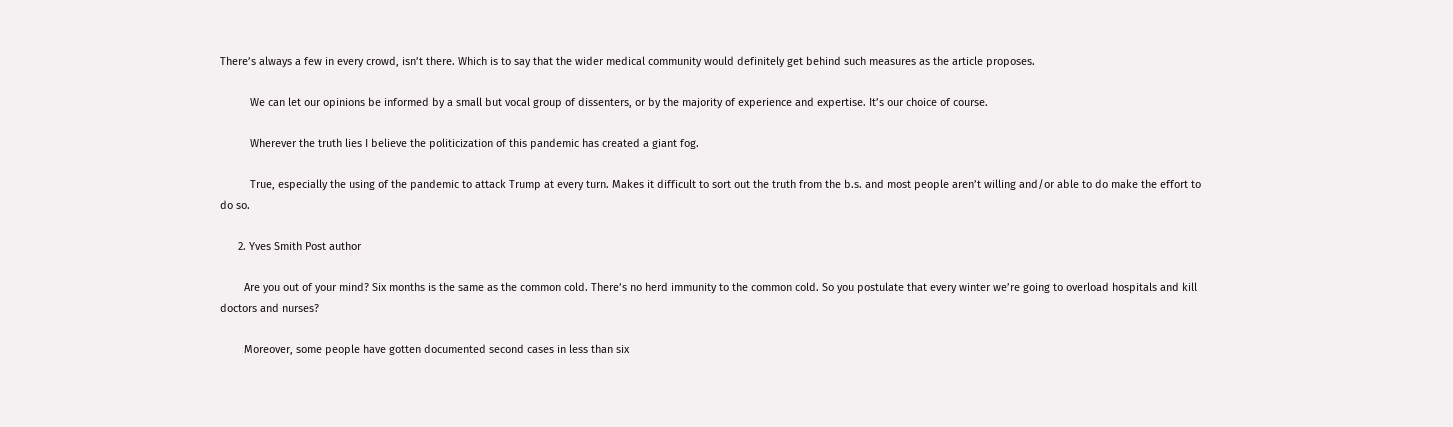There’s always a few in every crowd, isn’t there. Which is to say that the wider medical community would definitely get behind such measures as the article proposes.

          We can let our opinions be informed by a small but vocal group of dissenters, or by the majority of experience and expertise. It’s our choice of course.

          Wherever the truth lies I believe the politicization of this pandemic has created a giant fog.

          True, especially the using of the pandemic to attack Trump at every turn. Makes it difficult to sort out the truth from the b.s. and most people aren’t willing and/or able to do make the effort to do so.

      2. Yves Smith Post author

        Are you out of your mind? Six months is the same as the common cold. There’s no herd immunity to the common cold. So you postulate that every winter we’re going to overload hospitals and kill doctors and nurses?

        Moreover, some people have gotten documented second cases in less than six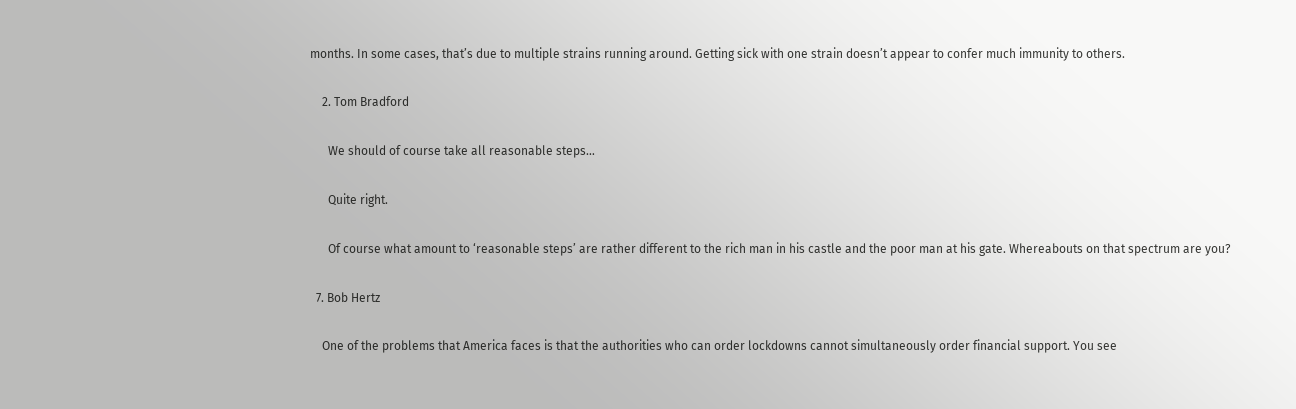months. In some cases, that’s due to multiple strains running around. Getting sick with one strain doesn’t appear to confer much immunity to others.

    2. Tom Bradford

      We should of course take all reasonable steps…

      Quite right.

      Of course what amount to ‘reasonable steps’ are rather different to the rich man in his castle and the poor man at his gate. Whereabouts on that spectrum are you?

  7. Bob Hertz

    One of the problems that America faces is that the authorities who can order lockdowns cannot simultaneously order financial support. You see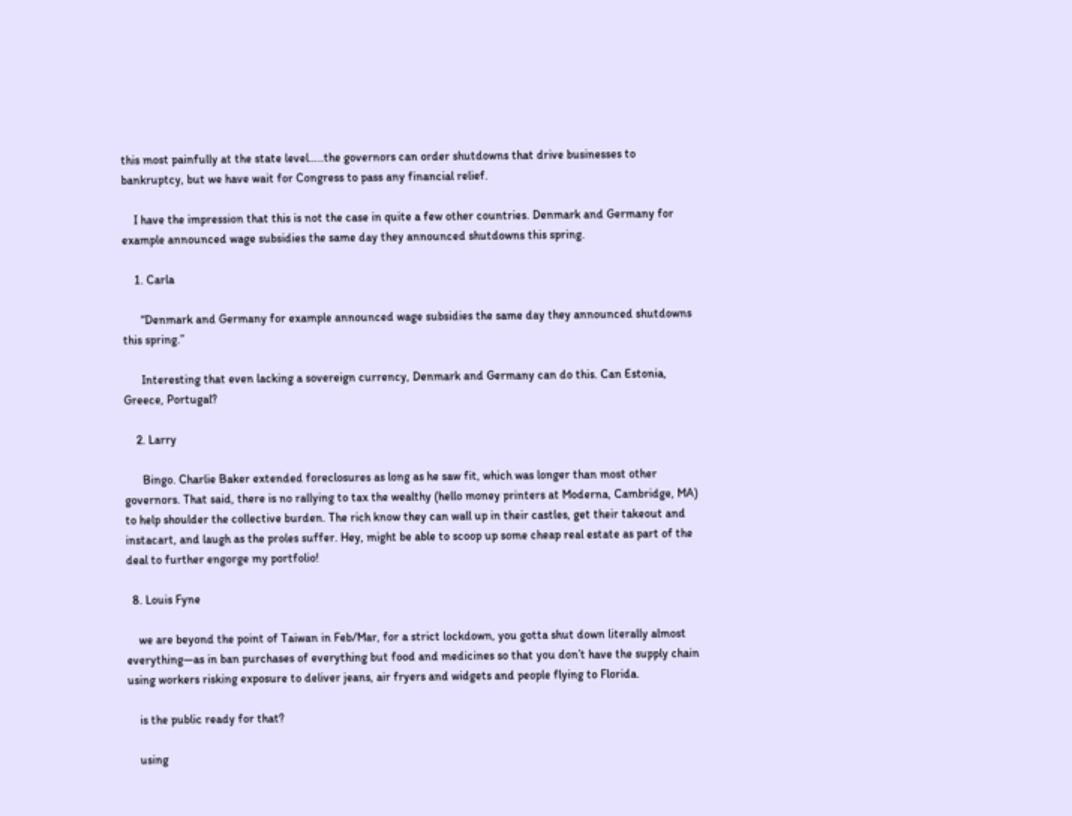this most painfully at the state level…..the governors can order shutdowns that drive businesses to bankruptcy, but we have wait for Congress to pass any financial relief.

    I have the impression that this is not the case in quite a few other countries. Denmark and Germany for example announced wage subsidies the same day they announced shutdowns this spring.

    1. Carla

      “Denmark and Germany for example announced wage subsidies the same day they announced shutdowns this spring.”

      Interesting that even lacking a sovereign currency, Denmark and Germany can do this. Can Estonia, Greece, Portugal?

    2. Larry

      Bingo. Charlie Baker extended foreclosures as long as he saw fit, which was longer than most other governors. That said, there is no rallying to tax the wealthy (hello money printers at Moderna, Cambridge, MA) to help shoulder the collective burden. The rich know they can wall up in their castles, get their takeout and instacart, and laugh as the proles suffer. Hey, might be able to scoop up some cheap real estate as part of the deal to further engorge my portfolio!

  8. Louis Fyne

    we are beyond the point of Taiwan in Feb/Mar, for a strict lockdown, you gotta shut down literally almost everything—as in ban purchases of everything but food and medicines so that you don’t have the supply chain using workers risking exposure to deliver jeans, air fryers and widgets and people flying to Florida.

    is the public ready for that?

    using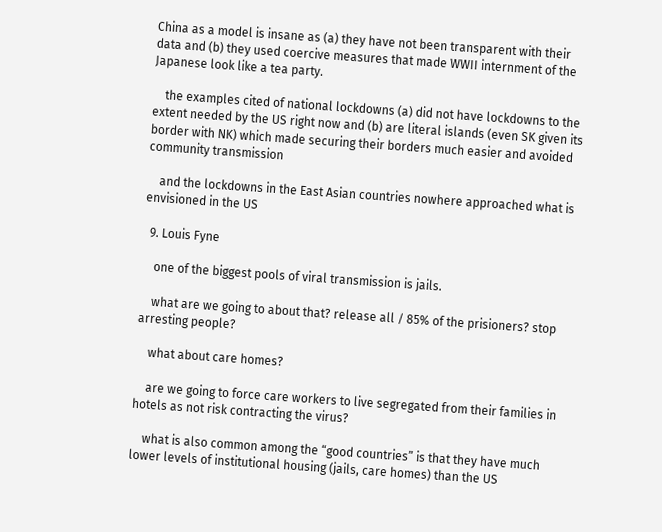China as a model is insane as (a) they have not been transparent with their data and (b) they used coercive measures that made WWII internment of the Japanese look like a tea party.

    the examples cited of national lockdowns (a) did not have lockdowns to the extent needed by the US right now and (b) are literal islands (even SK given its border with NK) which made securing their borders much easier and avoided community transmission

    and the lockdowns in the East Asian countries nowhere approached what is envisioned in the US

  9. Louis Fyne

    one of the biggest pools of viral transmission is jails.

    what are we going to about that? release all / 85% of the prisioners? stop arresting people?

    what about care homes?

    are we going to force care workers to live segregated from their families in hotels as not risk contracting the virus?

    what is also common among the “good countries” is that they have much lower levels of institutional housing (jails, care homes) than the US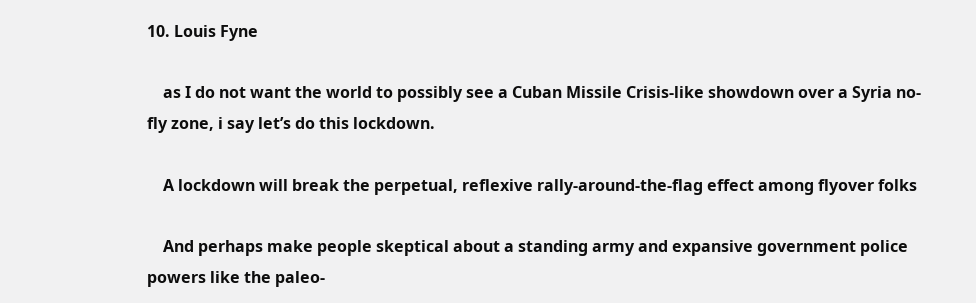10. Louis Fyne

    as I do not want the world to possibly see a Cuban Missile Crisis-like showdown over a Syria no-fly zone, i say let’s do this lockdown.

    A lockdown will break the perpetual, reflexive rally-around-the-flag effect among flyover folks

    And perhaps make people skeptical about a standing army and expansive government police powers like the paleo-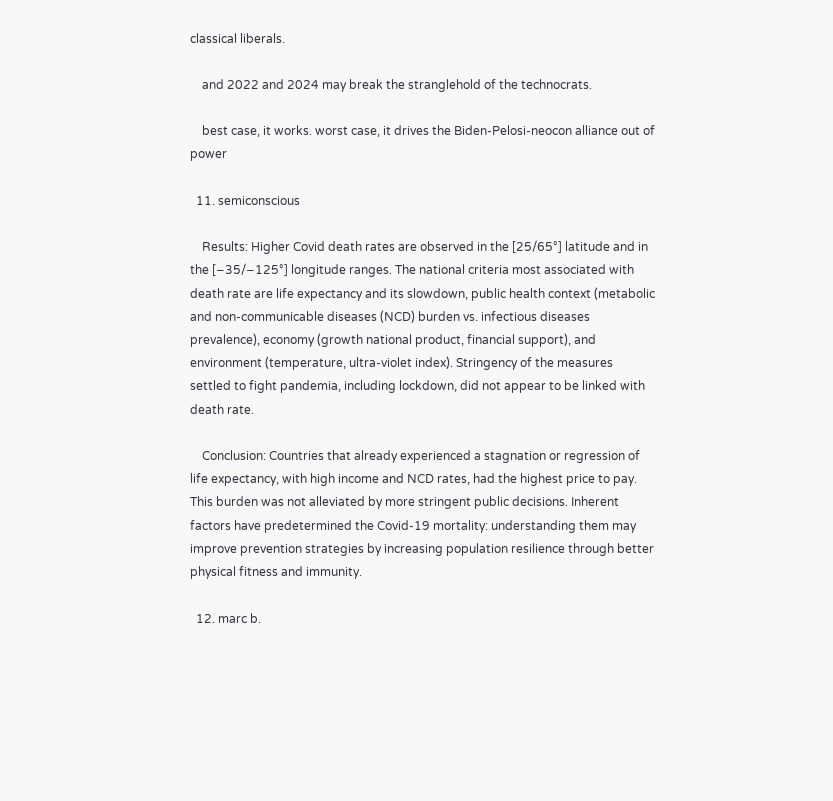classical liberals.

    and 2022 and 2024 may break the stranglehold of the technocrats.

    best case, it works. worst case, it drives the Biden-Pelosi-neocon alliance out of power

  11. semiconscious

    Results: Higher Covid death rates are observed in the [25/65°] latitude and in the [−35/−125°] longitude ranges. The national criteria most associated with death rate are life expectancy and its slowdown, public health context (metabolic and non-communicable diseases (NCD) burden vs. infectious diseases prevalence), economy (growth national product, financial support), and environment (temperature, ultra-violet index). Stringency of the measures settled to fight pandemia, including lockdown, did not appear to be linked with death rate.

    Conclusion: Countries that already experienced a stagnation or regression of life expectancy, with high income and NCD rates, had the highest price to pay. This burden was not alleviated by more stringent public decisions. Inherent factors have predetermined the Covid-19 mortality: understanding them may improve prevention strategies by increasing population resilience through better physical fitness and immunity.

  12. marc b.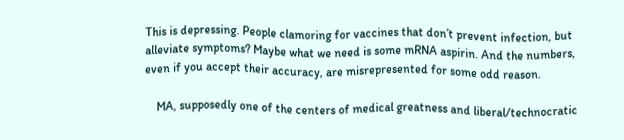This is depressing. People clamoring for vaccines that don’t prevent infection, but alleviate symptoms? Maybe what we need is some mRNA aspirin. And the numbers, even if you accept their accuracy, are misrepresented for some odd reason.

    MA, supposedly one of the centers of medical greatness and liberal/technocratic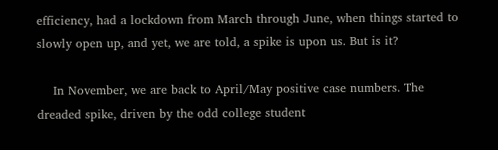efficiency, had a lockdown from March through June, when things started to slowly open up, and yet, we are told, a spike is upon us. But is it?

    In November, we are back to April/May positive case numbers. The dreaded spike, driven by the odd college student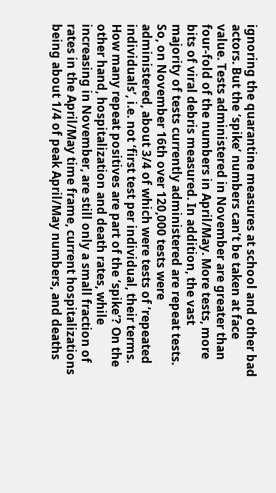ignoring the quarantine measures at school and other bad actors. But the ‘spike’ numbers can’t be taken at face value. Tests administered in November are greater than four-fold of the numbers in April/May. More tests, more bits of viral debris measured. In addition, the vast majority of tests currently administered are repeat tests. So, on November 16th over 120,000 tests were administered, about 3/4 of which were tests of ‘repeated individuals’, i.e. not ‘first test per individual, their terms. How many repeat positives are part of the ‘spike’? On the other hand, hospitalization and death rates, while increasing in November, are still only a small fraction of rates in the April/May time frame, current hospitalizations being about 1/4 of peak April/May numbers, and deaths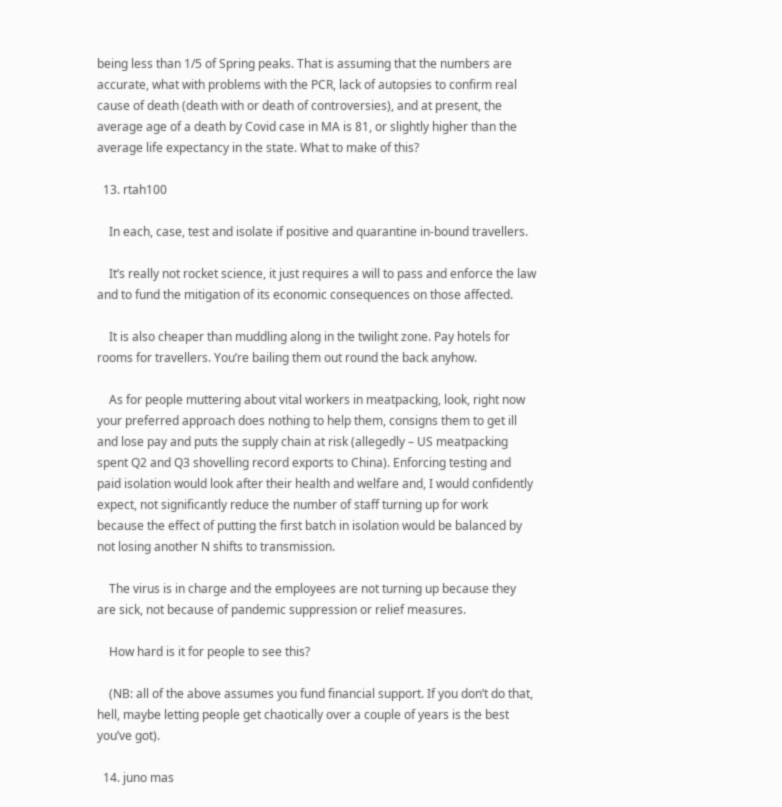being less than 1/5 of Spring peaks. That is assuming that the numbers are accurate, what with problems with the PCR, lack of autopsies to confirm real cause of death (death with or death of controversies), and at present, the average age of a death by Covid case in MA is 81, or slightly higher than the average life expectancy in the state. What to make of this?

  13. rtah100

    In each, case, test and isolate if positive and quarantine in-bound travellers.

    It’s really not rocket science, it just requires a will to pass and enforce the law and to fund the mitigation of its economic consequences on those affected.

    It is also cheaper than muddling along in the twilight zone. Pay hotels for rooms for travellers. You’re bailing them out round the back anyhow.

    As for people muttering about vital workers in meatpacking, look, right now your preferred approach does nothing to help them, consigns them to get ill and lose pay and puts the supply chain at risk (allegedly – US meatpacking spent Q2 and Q3 shovelling record exports to China). Enforcing testing and paid isolation would look after their health and welfare and, I would confidently expect, not significantly reduce the number of staff turning up for work because the effect of putting the first batch in isolation would be balanced by not losing another N shifts to transmission.

    The virus is in charge and the employees are not turning up because they are sick, not because of pandemic suppression or relief measures.

    How hard is it for people to see this?

    (NB: all of the above assumes you fund financial support. If you don’t do that, hell, maybe letting people get chaotically over a couple of years is the best you’ve got).

  14. juno mas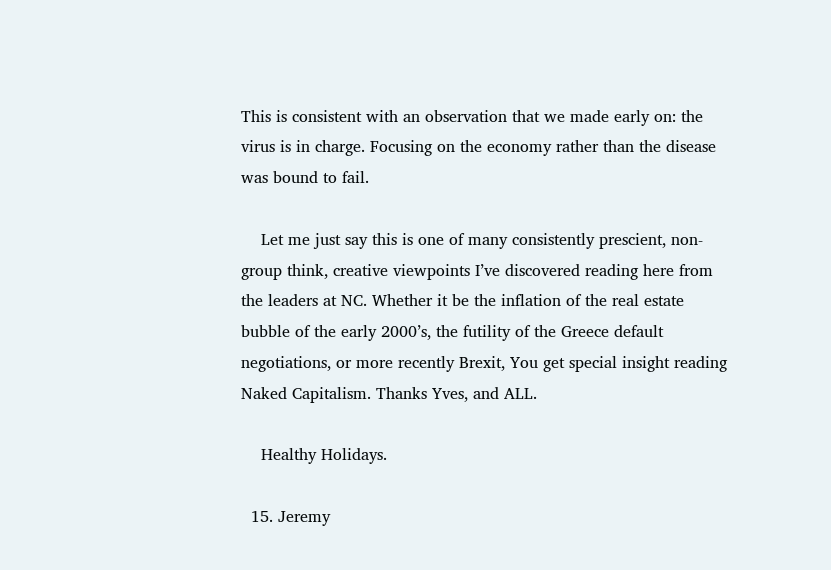This is consistent with an observation that we made early on: the virus is in charge. Focusing on the economy rather than the disease was bound to fail.

    Let me just say this is one of many consistently prescient, non-group think, creative viewpoints I’ve discovered reading here from the leaders at NC. Whether it be the inflation of the real estate bubble of the early 2000’s, the futility of the Greece default negotiations, or more recently Brexit, You get special insight reading Naked Capitalism. Thanks Yves, and ALL.

    Healthy Holidays.

  15. Jeremy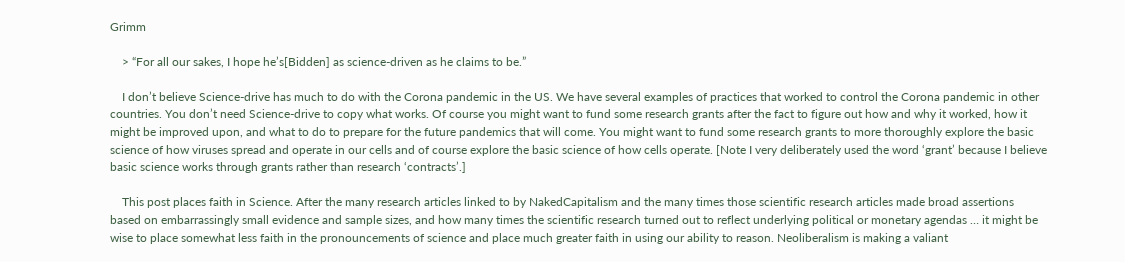Grimm

    > “For all our sakes, I hope he’s[Bidden] as science-driven as he claims to be.”

    I don’t believe Science-drive has much to do with the Corona pandemic in the US. We have several examples of practices that worked to control the Corona pandemic in other countries. You don’t need Science-drive to copy what works. Of course you might want to fund some research grants after the fact to figure out how and why it worked, how it might be improved upon, and what to do to prepare for the future pandemics that will come. You might want to fund some research grants to more thoroughly explore the basic science of how viruses spread and operate in our cells and of course explore the basic science of how cells operate. [Note I very deliberately used the word ‘grant’ because I believe basic science works through grants rather than research ‘contracts’.]

    This post places faith in Science. After the many research articles linked to by NakedCapitalism and the many times those scientific research articles made broad assertions based on embarrassingly small evidence and sample sizes, and how many times the scientific research turned out to reflect underlying political or monetary agendas … it might be wise to place somewhat less faith in the pronouncements of science and place much greater faith in using our ability to reason. Neoliberalism is making a valiant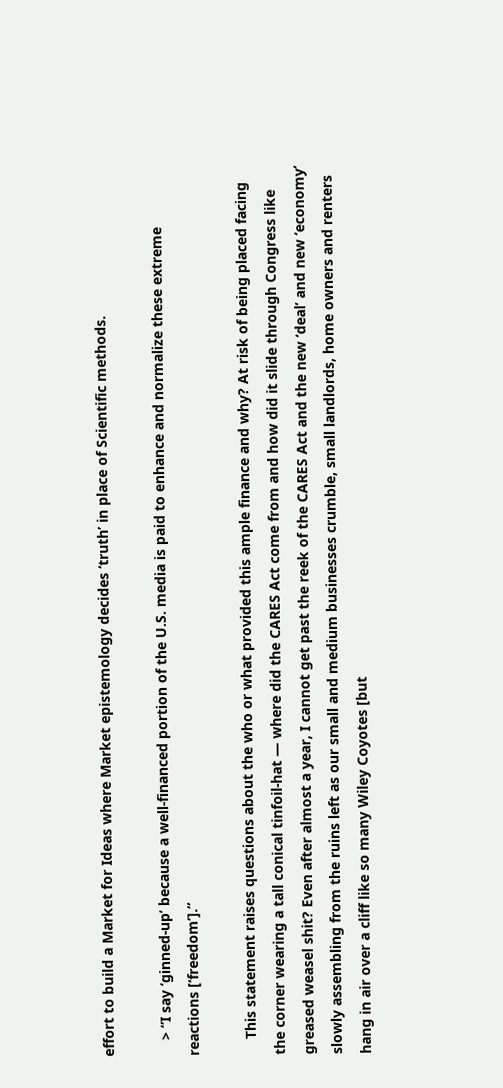effort to build a Market for Ideas where Market epistemology decides ‘truth’ in place of Scientific methods.

    > “I say ‘ginned-up’ because a well-financed portion of the U.S. media is paid to enhance and normalize these extreme reactions [‘freedom’].”

    This statement raises questions about the who or what provided this ample finance and why? At risk of being placed facing the corner wearing a tall conical tinfoil-hat — where did the CARES Act come from and how did it slide through Congress like greased weasel shit? Even after almost a year, I cannot get past the reek of the CARES Act and the new ‘deal’ and new ‘economy’ slowly assembling from the ruins left as our small and medium businesses crumble, small landlords, home owners and renters hang in air over a cliff like so many Wiley Coyotes [but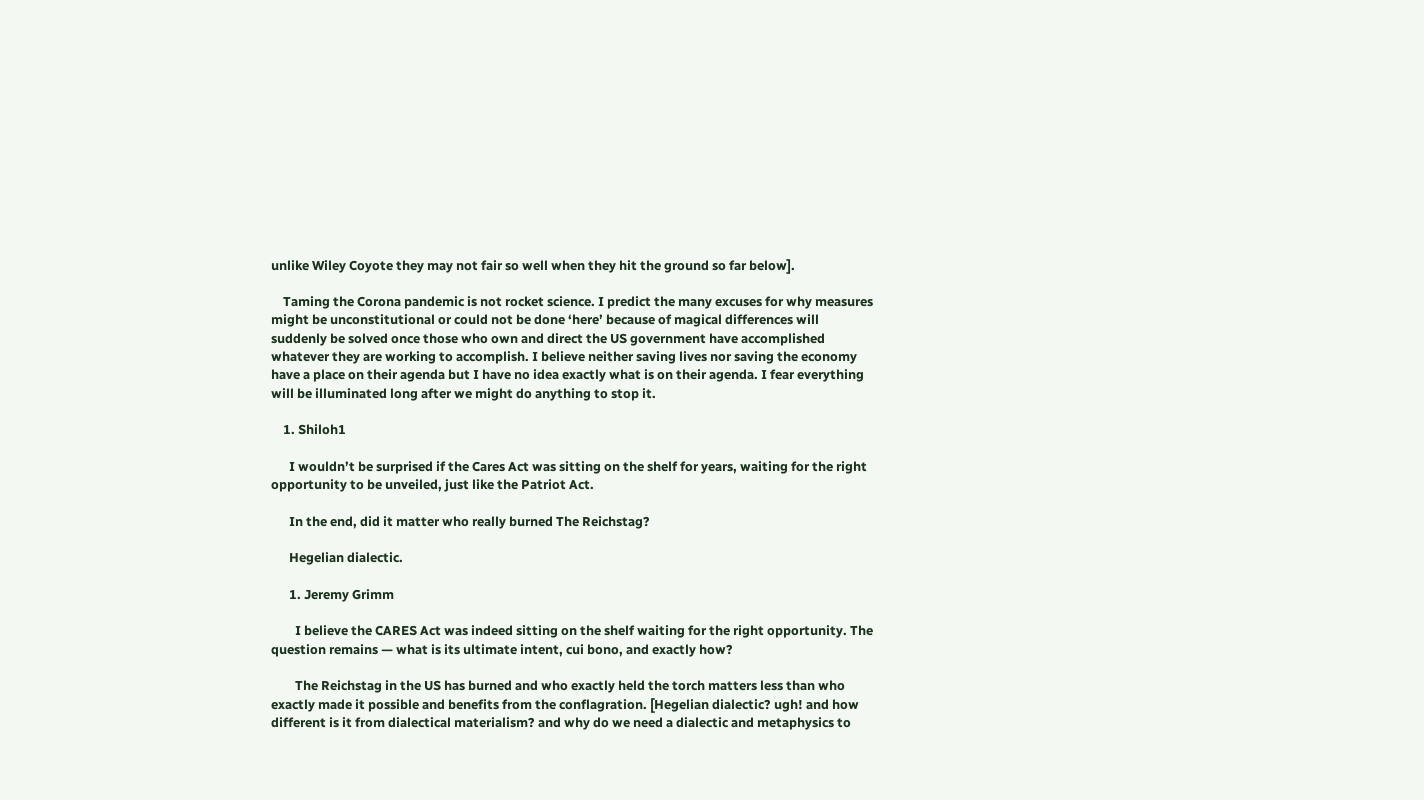unlike Wiley Coyote they may not fair so well when they hit the ground so far below].

    Taming the Corona pandemic is not rocket science. I predict the many excuses for why measures might be unconstitutional or could not be done ‘here’ because of magical differences will suddenly be solved once those who own and direct the US government have accomplished whatever they are working to accomplish. I believe neither saving lives nor saving the economy have a place on their agenda but I have no idea exactly what is on their agenda. I fear everything will be illuminated long after we might do anything to stop it.

    1. Shiloh1

      I wouldn’t be surprised if the Cares Act was sitting on the shelf for years, waiting for the right opportunity to be unveiled, just like the Patriot Act.

      In the end, did it matter who really burned The Reichstag?

      Hegelian dialectic.

      1. Jeremy Grimm

        I believe the CARES Act was indeed sitting on the shelf waiting for the right opportunity. The question remains — what is its ultimate intent, cui bono, and exactly how?

        The Reichstag in the US has burned and who exactly held the torch matters less than who exactly made it possible and benefits from the conflagration. [Hegelian dialectic? ugh! and how different is it from dialectical materialism? and why do we need a dialectic and metaphysics to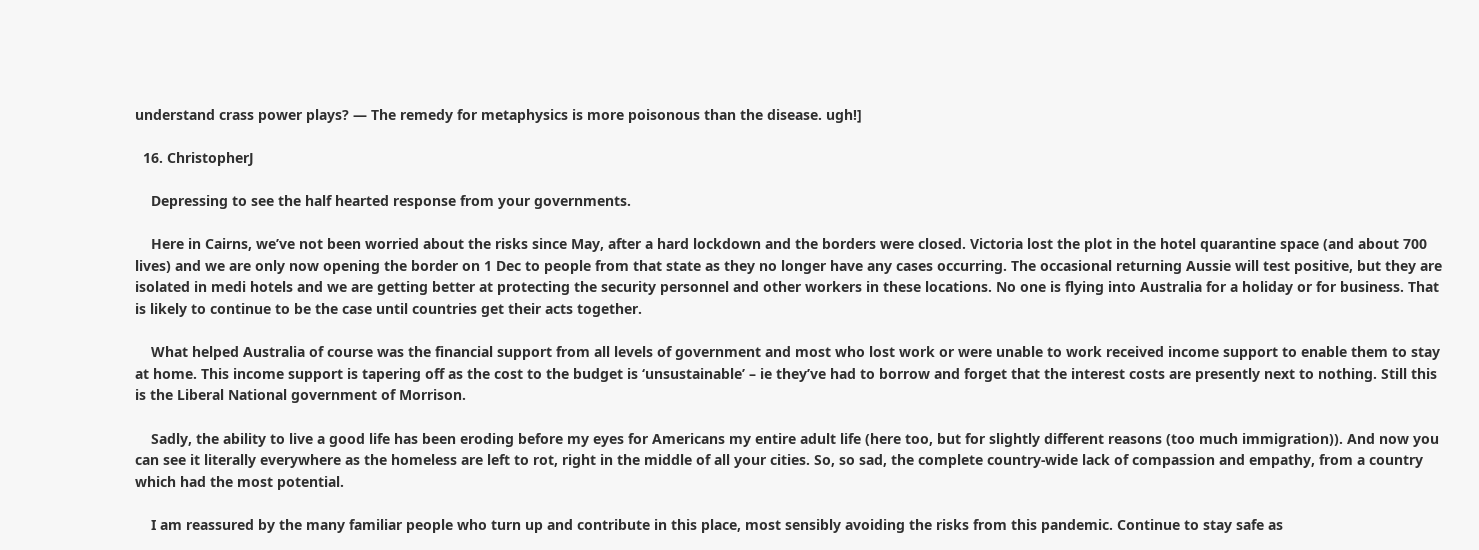understand crass power plays? — The remedy for metaphysics is more poisonous than the disease. ugh!]

  16. ChristopherJ

    Depressing to see the half hearted response from your governments.

    Here in Cairns, we’ve not been worried about the risks since May, after a hard lockdown and the borders were closed. Victoria lost the plot in the hotel quarantine space (and about 700 lives) and we are only now opening the border on 1 Dec to people from that state as they no longer have any cases occurring. The occasional returning Aussie will test positive, but they are isolated in medi hotels and we are getting better at protecting the security personnel and other workers in these locations. No one is flying into Australia for a holiday or for business. That is likely to continue to be the case until countries get their acts together.

    What helped Australia of course was the financial support from all levels of government and most who lost work or were unable to work received income support to enable them to stay at home. This income support is tapering off as the cost to the budget is ‘unsustainable’ – ie they’ve had to borrow and forget that the interest costs are presently next to nothing. Still this is the Liberal National government of Morrison.

    Sadly, the ability to live a good life has been eroding before my eyes for Americans my entire adult life (here too, but for slightly different reasons (too much immigration)). And now you can see it literally everywhere as the homeless are left to rot, right in the middle of all your cities. So, so sad, the complete country-wide lack of compassion and empathy, from a country which had the most potential.

    I am reassured by the many familiar people who turn up and contribute in this place, most sensibly avoiding the risks from this pandemic. Continue to stay safe as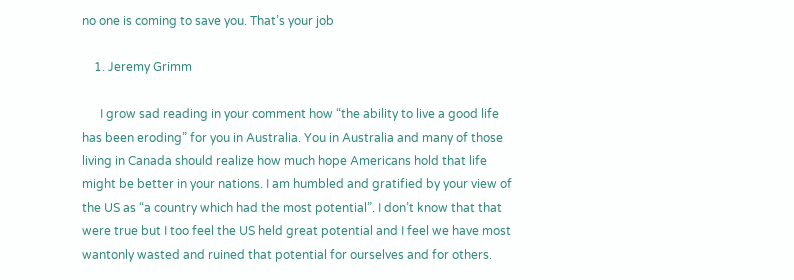no one is coming to save you. That’s your job

    1. Jeremy Grimm

      I grow sad reading in your comment how “the ability to live a good life has been eroding” for you in Australia. You in Australia and many of those living in Canada should realize how much hope Americans hold that life might be better in your nations. I am humbled and gratified by your view of the US as “a country which had the most potential”. I don’t know that that were true but I too feel the US held great potential and I feel we have most wantonly wasted and ruined that potential for ourselves and for others.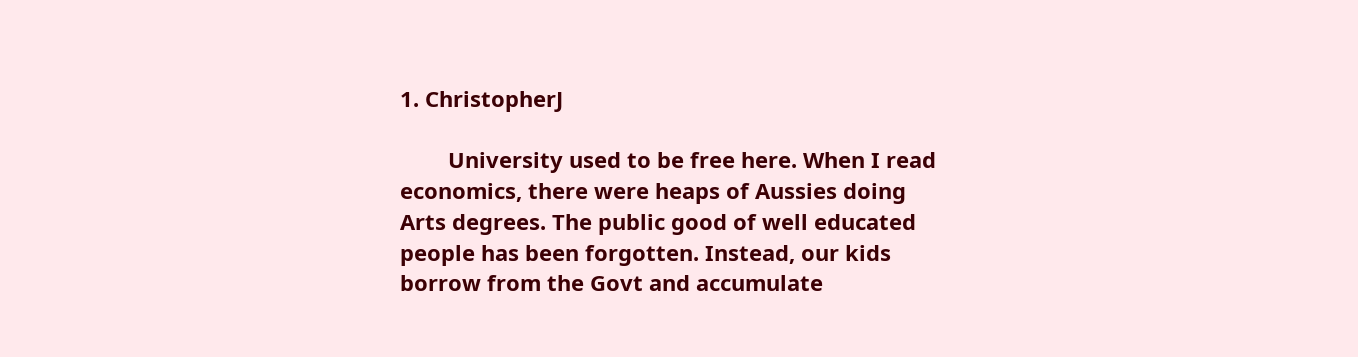1. ChristopherJ

        University used to be free here. When I read economics, there were heaps of Aussies doing Arts degrees. The public good of well educated people has been forgotten. Instead, our kids borrow from the Govt and accumulate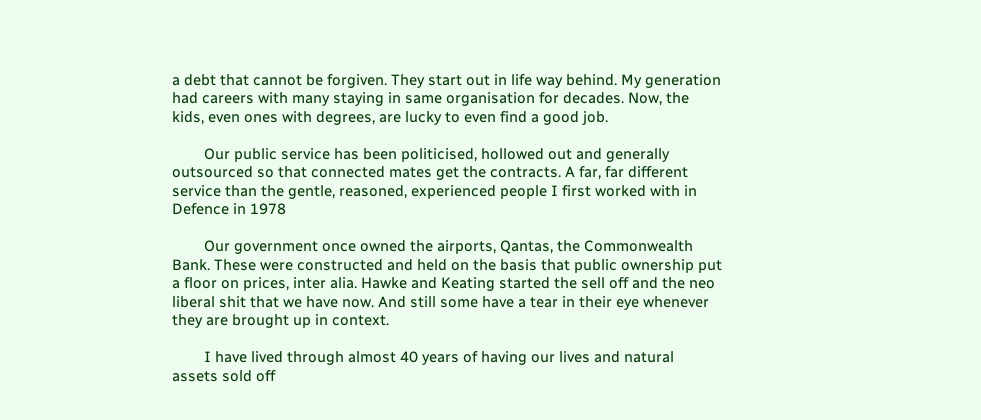a debt that cannot be forgiven. They start out in life way behind. My generation had careers with many staying in same organisation for decades. Now, the kids, even ones with degrees, are lucky to even find a good job.

        Our public service has been politicised, hollowed out and generally outsourced so that connected mates get the contracts. A far, far different service than the gentle, reasoned, experienced people I first worked with in Defence in 1978

        Our government once owned the airports, Qantas, the Commonwealth Bank. These were constructed and held on the basis that public ownership put a floor on prices, inter alia. Hawke and Keating started the sell off and the neo liberal shit that we have now. And still some have a tear in their eye whenever they are brought up in context.

        I have lived through almost 40 years of having our lives and natural assets sold off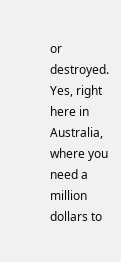or destroyed. Yes, right here in Australia, where you need a million dollars to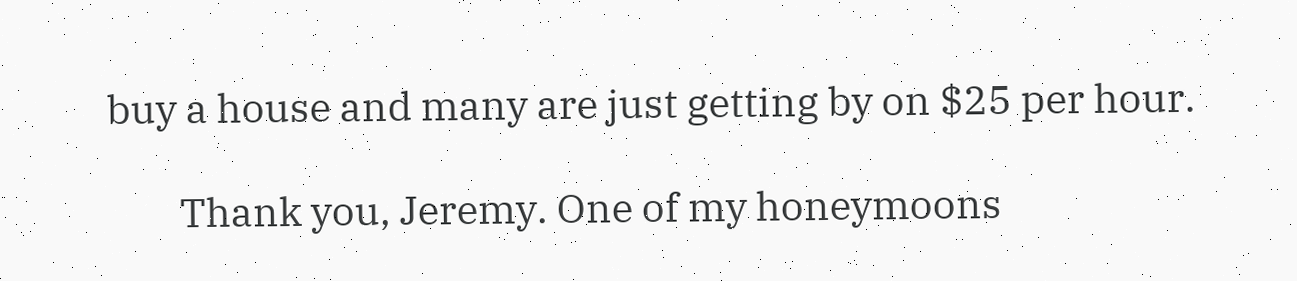buy a house and many are just getting by on $25 per hour.

        Thank you, Jeremy. One of my honeymoons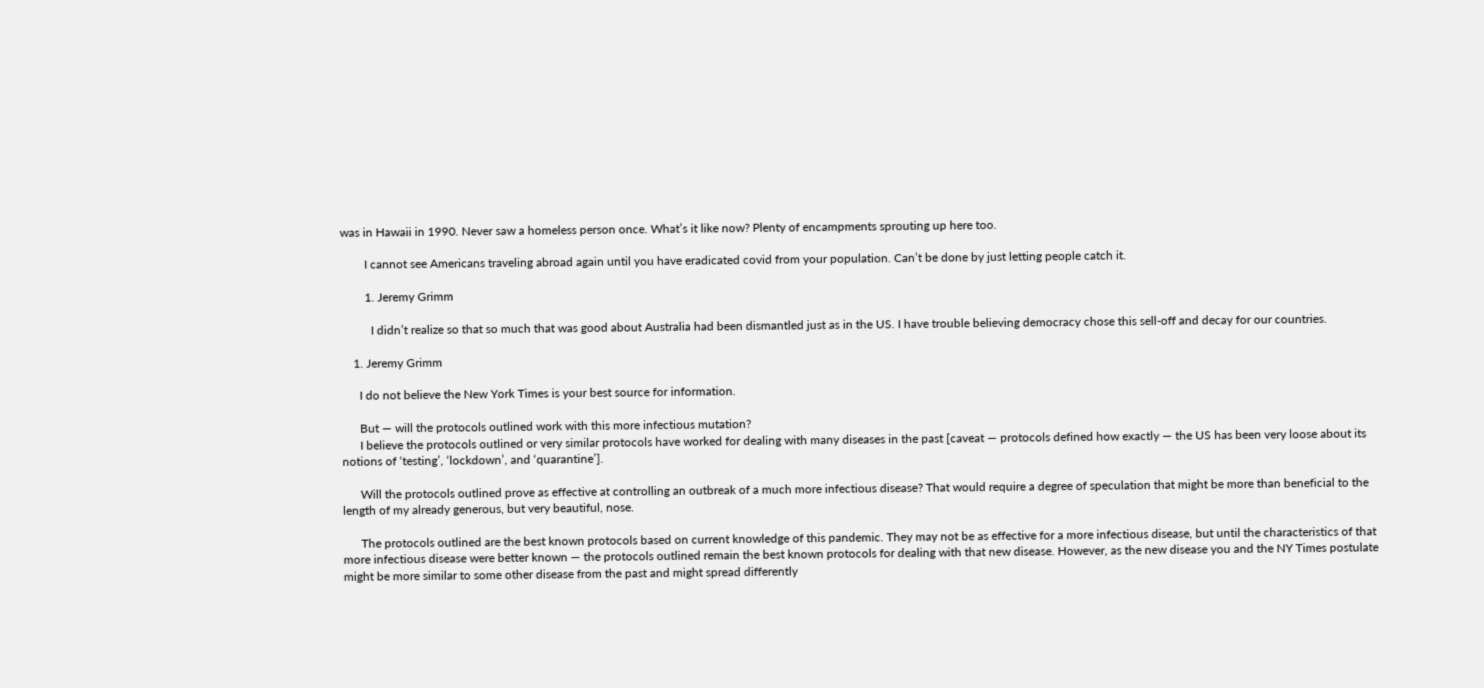was in Hawaii in 1990. Never saw a homeless person once. What’s it like now? Plenty of encampments sprouting up here too.

        I cannot see Americans traveling abroad again until you have eradicated covid from your population. Can’t be done by just letting people catch it.

        1. Jeremy Grimm

          I didn’t realize so that so much that was good about Australia had been dismantled just as in the US. I have trouble believing democracy chose this sell-off and decay for our countries.

    1. Jeremy Grimm

      I do not believe the New York Times is your best source for information.

      But — will the protocols outlined work with this more infectious mutation?
      I believe the protocols outlined or very similar protocols have worked for dealing with many diseases in the past [caveat — protocols defined how exactly — the US has been very loose about its notions of ‘testing’, ‘lockdown’, and ‘quarantine’].

      Will the protocols outlined prove as effective at controlling an outbreak of a much more infectious disease? That would require a degree of speculation that might be more than beneficial to the length of my already generous, but very beautiful, nose.

      The protocols outlined are the best known protocols based on current knowledge of this pandemic. They may not be as effective for a more infectious disease, but until the characteristics of that more infectious disease were better known — the protocols outlined remain the best known protocols for dealing with that new disease. However, as the new disease you and the NY Times postulate might be more similar to some other disease from the past and might spread differently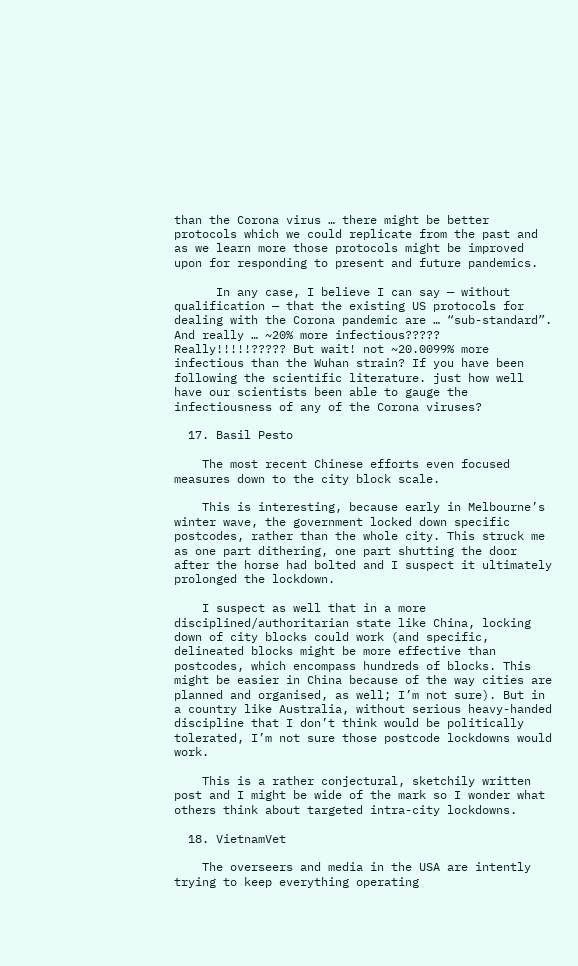than the Corona virus … there might be better protocols which we could replicate from the past and as we learn more those protocols might be improved upon for responding to present and future pandemics.

      In any case, I believe I can say — without qualification — that the existing US protocols for dealing with the Corona pandemic are … “sub-standard”. And really … ~20% more infectious????? Really!!!!!????? But wait! not ~20.0099% more infectious than the Wuhan strain? If you have been following the scientific literature. just how well have our scientists been able to gauge the infectiousness of any of the Corona viruses?

  17. Basil Pesto

    The most recent Chinese efforts even focused measures down to the city block scale.

    This is interesting, because early in Melbourne’s winter wave, the government locked down specific postcodes, rather than the whole city. This struck me as one part dithering, one part shutting the door after the horse had bolted and I suspect it ultimately prolonged the lockdown.

    I suspect as well that in a more disciplined/authoritarian state like China, locking down of city blocks could work (and specific, delineated blocks might be more effective than postcodes, which encompass hundreds of blocks. This might be easier in China because of the way cities are planned and organised, as well; I’m not sure). But in a country like Australia, without serious heavy-handed discipline that I don’t think would be politically tolerated, I’m not sure those postcode lockdowns would work.

    This is a rather conjectural, sketchily written post and I might be wide of the mark so I wonder what others think about targeted intra-city lockdowns.

  18. VietnamVet

    The overseers and media in the USA are intently trying to keep everything operating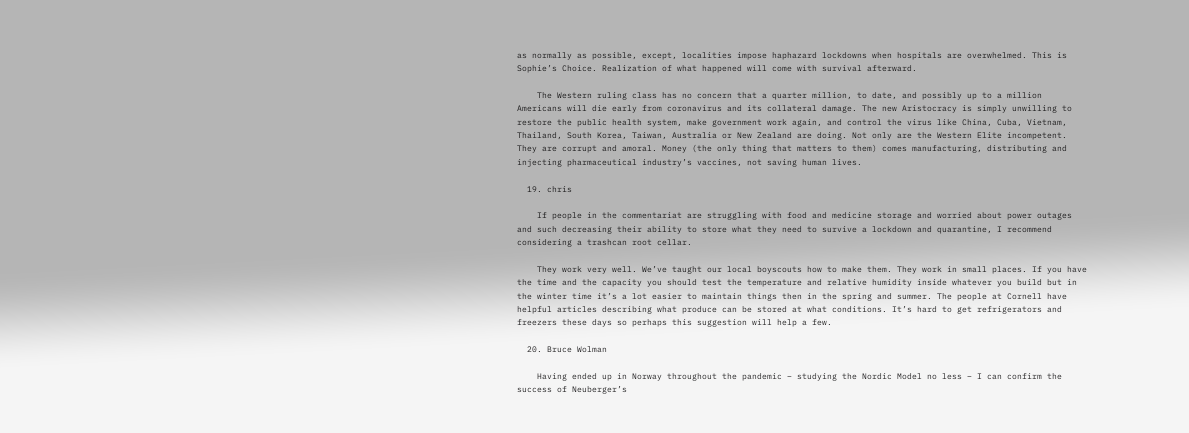as normally as possible, except, localities impose haphazard lockdowns when hospitals are overwhelmed. This is Sophie’s Choice. Realization of what happened will come with survival afterward.

    The Western ruling class has no concern that a quarter million, to date, and possibly up to a million Americans will die early from coronavirus and its collateral damage. The new Aristocracy is simply unwilling to restore the public health system, make government work again, and control the virus like China, Cuba, Vietnam, Thailand, South Korea, Taiwan, Australia or New Zealand are doing. Not only are the Western Elite incompetent. They are corrupt and amoral. Money (the only thing that matters to them) comes manufacturing, distributing and injecting pharmaceutical industry’s vaccines, not saving human lives.

  19. chris

    If people in the commentariat are struggling with food and medicine storage and worried about power outages and such decreasing their ability to store what they need to survive a lockdown and quarantine, I recommend considering a trashcan root cellar.

    They work very well. We’ve taught our local boyscouts how to make them. They work in small places. If you have the time and the capacity you should test the temperature and relative humidity inside whatever you build but in the winter time it’s a lot easier to maintain things then in the spring and summer. The people at Cornell have helpful articles describing what produce can be stored at what conditions. It’s hard to get refrigerators and freezers these days so perhaps this suggestion will help a few.

  20. Bruce Wolman

    Having ended up in Norway throughout the pandemic – studying the Nordic Model no less – I can confirm the success of Neuberger’s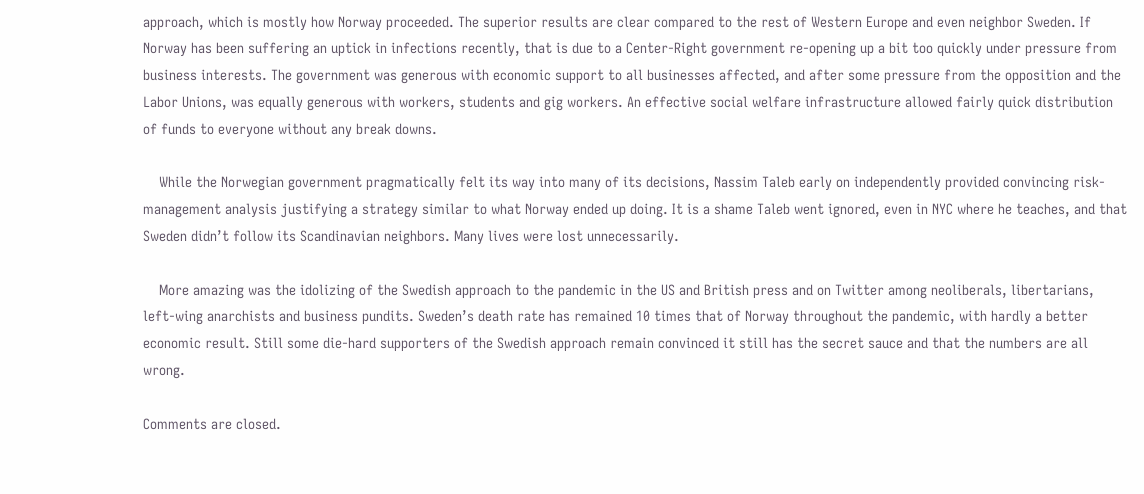approach, which is mostly how Norway proceeded. The superior results are clear compared to the rest of Western Europe and even neighbor Sweden. If Norway has been suffering an uptick in infections recently, that is due to a Center-Right government re-opening up a bit too quickly under pressure from business interests. The government was generous with economic support to all businesses affected, and after some pressure from the opposition and the Labor Unions, was equally generous with workers, students and gig workers. An effective social welfare infrastructure allowed fairly quick distribution of funds to everyone without any break downs.

    While the Norwegian government pragmatically felt its way into many of its decisions, Nassim Taleb early on independently provided convincing risk-management analysis justifying a strategy similar to what Norway ended up doing. It is a shame Taleb went ignored, even in NYC where he teaches, and that Sweden didn’t follow its Scandinavian neighbors. Many lives were lost unnecessarily.

    More amazing was the idolizing of the Swedish approach to the pandemic in the US and British press and on Twitter among neoliberals, libertarians, left-wing anarchists and business pundits. Sweden’s death rate has remained 10 times that of Norway throughout the pandemic, with hardly a better economic result. Still some die-hard supporters of the Swedish approach remain convinced it still has the secret sauce and that the numbers are all wrong.

Comments are closed.